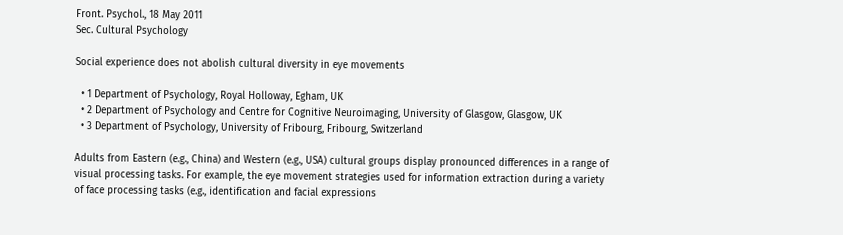Front. Psychol., 18 May 2011
Sec. Cultural Psychology

Social experience does not abolish cultural diversity in eye movements

  • 1 Department of Psychology, Royal Holloway, Egham, UK
  • 2 Department of Psychology and Centre for Cognitive Neuroimaging, University of Glasgow, Glasgow, UK
  • 3 Department of Psychology, University of Fribourg, Fribourg, Switzerland

Adults from Eastern (e.g., China) and Western (e.g., USA) cultural groups display pronounced differences in a range of visual processing tasks. For example, the eye movement strategies used for information extraction during a variety of face processing tasks (e.g., identification and facial expressions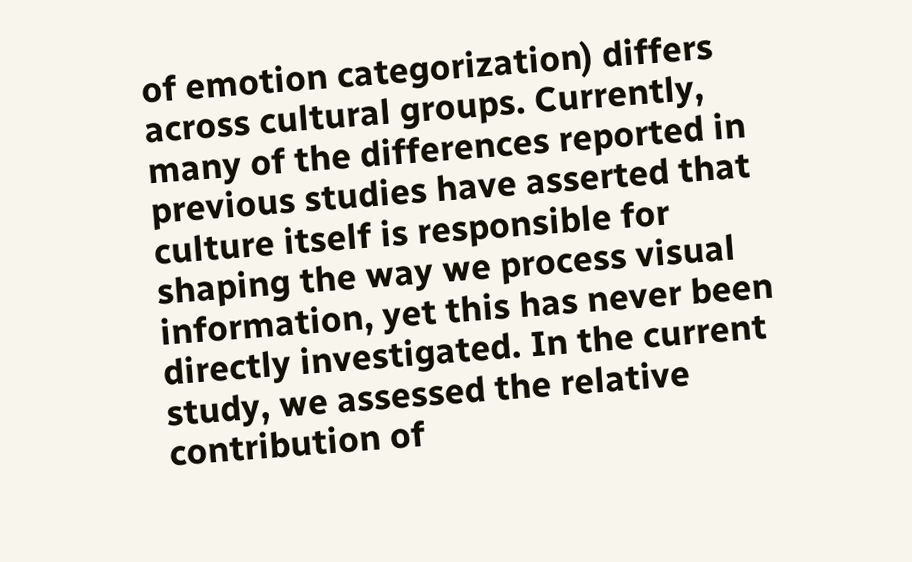of emotion categorization) differs across cultural groups. Currently, many of the differences reported in previous studies have asserted that culture itself is responsible for shaping the way we process visual information, yet this has never been directly investigated. In the current study, we assessed the relative contribution of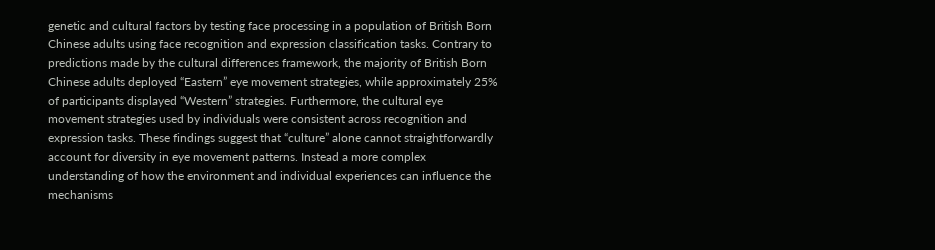genetic and cultural factors by testing face processing in a population of British Born Chinese adults using face recognition and expression classification tasks. Contrary to predictions made by the cultural differences framework, the majority of British Born Chinese adults deployed “Eastern” eye movement strategies, while approximately 25% of participants displayed “Western” strategies. Furthermore, the cultural eye movement strategies used by individuals were consistent across recognition and expression tasks. These findings suggest that “culture” alone cannot straightforwardly account for diversity in eye movement patterns. Instead a more complex understanding of how the environment and individual experiences can influence the mechanisms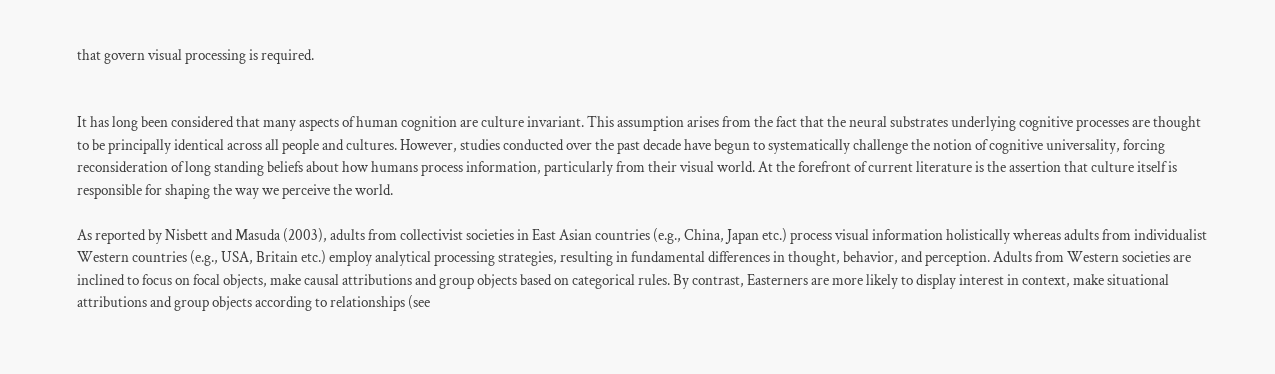that govern visual processing is required.


It has long been considered that many aspects of human cognition are culture invariant. This assumption arises from the fact that the neural substrates underlying cognitive processes are thought to be principally identical across all people and cultures. However, studies conducted over the past decade have begun to systematically challenge the notion of cognitive universality, forcing reconsideration of long standing beliefs about how humans process information, particularly from their visual world. At the forefront of current literature is the assertion that culture itself is responsible for shaping the way we perceive the world.

As reported by Nisbett and Masuda (2003), adults from collectivist societies in East Asian countries (e.g., China, Japan etc.) process visual information holistically whereas adults from individualist Western countries (e.g., USA, Britain etc.) employ analytical processing strategies, resulting in fundamental differences in thought, behavior, and perception. Adults from Western societies are inclined to focus on focal objects, make causal attributions and group objects based on categorical rules. By contrast, Easterners are more likely to display interest in context, make situational attributions and group objects according to relationships (see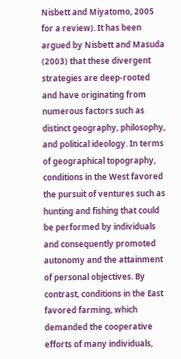Nisbett and Miyatomo, 2005 for a review). It has been argued by Nisbett and Masuda (2003) that these divergent strategies are deep-rooted and have originating from numerous factors such as distinct geography, philosophy, and political ideology. In terms of geographical topography, conditions in the West favored the pursuit of ventures such as hunting and fishing that could be performed by individuals and consequently promoted autonomy and the attainment of personal objectives. By contrast, conditions in the East favored farming, which demanded the cooperative efforts of many individuals,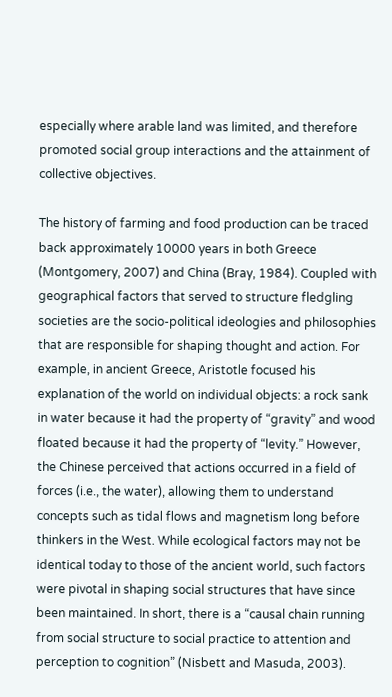especially where arable land was limited, and therefore promoted social group interactions and the attainment of collective objectives.

The history of farming and food production can be traced back approximately 10000 years in both Greece (Montgomery, 2007) and China (Bray, 1984). Coupled with geographical factors that served to structure fledgling societies are the socio-political ideologies and philosophies that are responsible for shaping thought and action. For example, in ancient Greece, Aristotle focused his explanation of the world on individual objects: a rock sank in water because it had the property of “gravity” and wood floated because it had the property of “levity.” However, the Chinese perceived that actions occurred in a field of forces (i.e., the water), allowing them to understand concepts such as tidal flows and magnetism long before thinkers in the West. While ecological factors may not be identical today to those of the ancient world, such factors were pivotal in shaping social structures that have since been maintained. In short, there is a “causal chain running from social structure to social practice to attention and perception to cognition” (Nisbett and Masuda, 2003).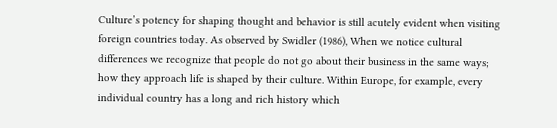Culture’s potency for shaping thought and behavior is still acutely evident when visiting foreign countries today. As observed by Swidler (1986), When we notice cultural differences we recognize that people do not go about their business in the same ways; how they approach life is shaped by their culture. Within Europe, for example, every individual country has a long and rich history which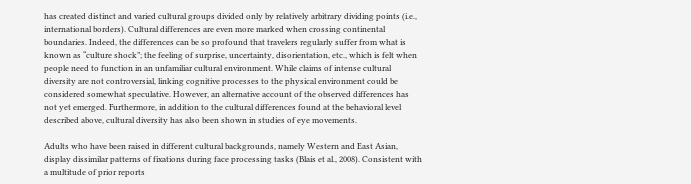has created distinct and varied cultural groups divided only by relatively arbitrary dividing points (i.e., international borders). Cultural differences are even more marked when crossing continental boundaries. Indeed, the differences can be so profound that travelers regularly suffer from what is known as “culture shock”; the feeling of surprise, uncertainty, disorientation, etc., which is felt when people need to function in an unfamiliar cultural environment. While claims of intense cultural diversity are not controversial, linking cognitive processes to the physical environment could be considered somewhat speculative. However, an alternative account of the observed differences has not yet emerged. Furthermore, in addition to the cultural differences found at the behavioral level described above, cultural diversity has also been shown in studies of eye movements.

Adults who have been raised in different cultural backgrounds, namely Western and East Asian, display dissimilar patterns of fixations during face processing tasks (Blais et al., 2008). Consistent with a multitude of prior reports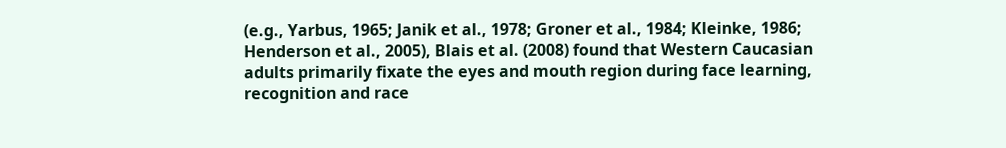(e.g., Yarbus, 1965; Janik et al., 1978; Groner et al., 1984; Kleinke, 1986; Henderson et al., 2005), Blais et al. (2008) found that Western Caucasian adults primarily fixate the eyes and mouth region during face learning, recognition and race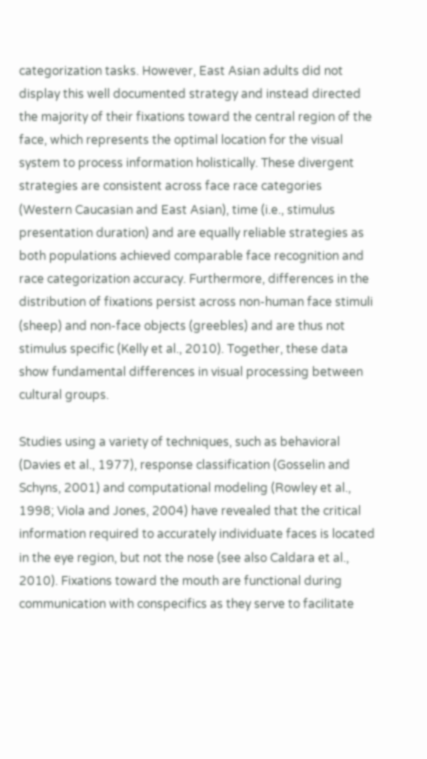categorization tasks. However, East Asian adults did not display this well documented strategy and instead directed the majority of their fixations toward the central region of the face, which represents the optimal location for the visual system to process information holistically. These divergent strategies are consistent across face race categories (Western Caucasian and East Asian), time (i.e., stimulus presentation duration) and are equally reliable strategies as both populations achieved comparable face recognition and race categorization accuracy. Furthermore, differences in the distribution of fixations persist across non-human face stimuli (sheep) and non-face objects (greebles) and are thus not stimulus specific (Kelly et al., 2010). Together, these data show fundamental differences in visual processing between cultural groups.

Studies using a variety of techniques, such as behavioral (Davies et al., 1977), response classification (Gosselin and Schyns, 2001) and computational modeling (Rowley et al., 1998; Viola and Jones, 2004) have revealed that the critical information required to accurately individuate faces is located in the eye region, but not the nose (see also Caldara et al., 2010). Fixations toward the mouth are functional during communication with conspecifics as they serve to facilitate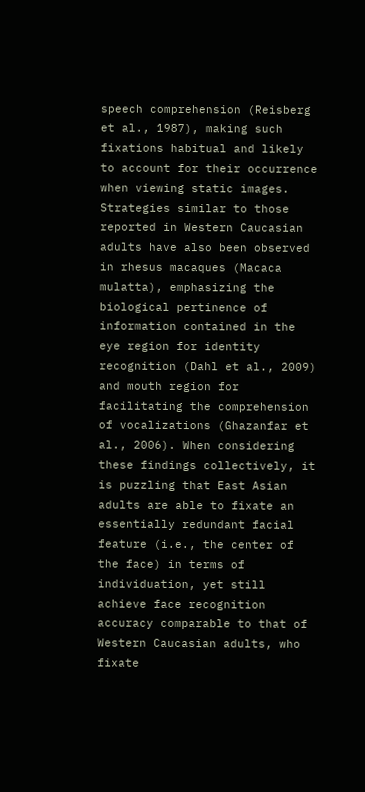speech comprehension (Reisberg et al., 1987), making such fixations habitual and likely to account for their occurrence when viewing static images. Strategies similar to those reported in Western Caucasian adults have also been observed in rhesus macaques (Macaca mulatta), emphasizing the biological pertinence of information contained in the eye region for identity recognition (Dahl et al., 2009) and mouth region for facilitating the comprehension of vocalizations (Ghazanfar et al., 2006). When considering these findings collectively, it is puzzling that East Asian adults are able to fixate an essentially redundant facial feature (i.e., the center of the face) in terms of individuation, yet still achieve face recognition accuracy comparable to that of Western Caucasian adults, who fixate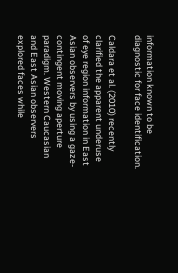information known to be diagnostic for face identification.

Caldara et al. (2010) recently clarified the apparent underuse of eye region information in East Asian observers by using a gaze-contingent moving aperture paradigm. Western Caucasian and East Asian observers explored faces while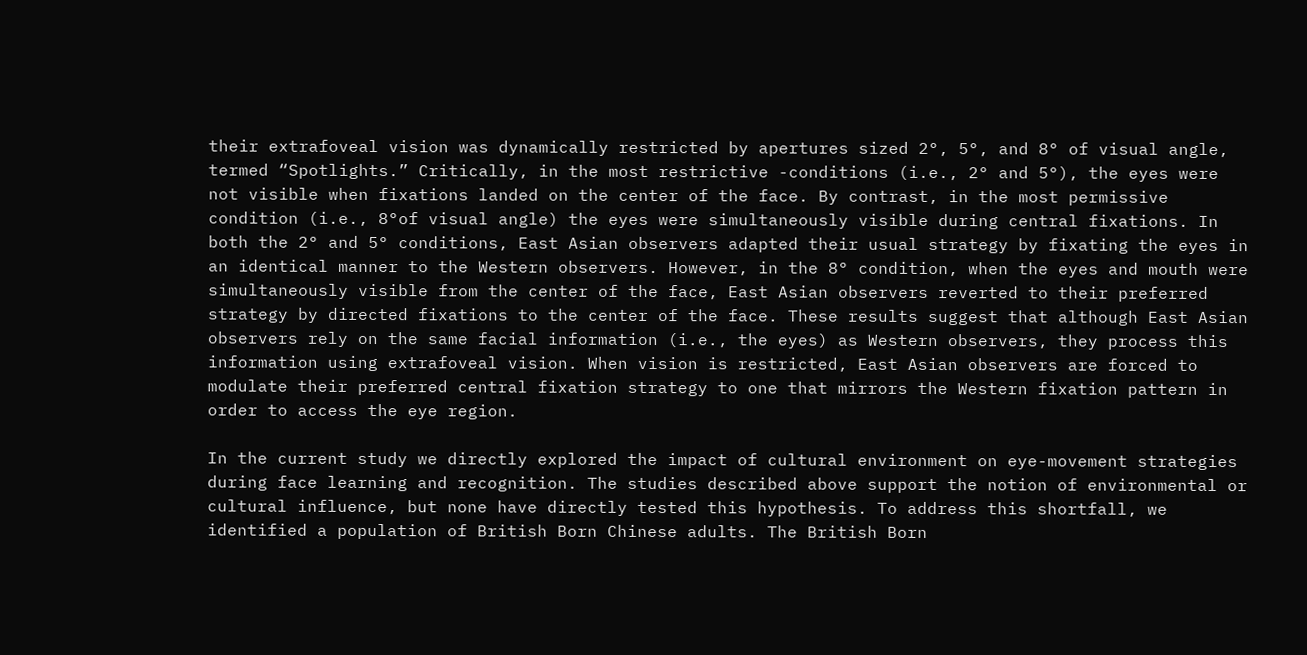their extrafoveal vision was dynamically restricted by apertures sized 2°, 5°, and 8° of visual angle, termed “Spotlights.” Critically, in the most restrictive -conditions (i.e., 2° and 5°), the eyes were not visible when fixations landed on the center of the face. By contrast, in the most permissive condition (i.e., 8°of visual angle) the eyes were simultaneously visible during central fixations. In both the 2° and 5° conditions, East Asian observers adapted their usual strategy by fixating the eyes in an identical manner to the Western observers. However, in the 8° condition, when the eyes and mouth were simultaneously visible from the center of the face, East Asian observers reverted to their preferred strategy by directed fixations to the center of the face. These results suggest that although East Asian observers rely on the same facial information (i.e., the eyes) as Western observers, they process this information using extrafoveal vision. When vision is restricted, East Asian observers are forced to modulate their preferred central fixation strategy to one that mirrors the Western fixation pattern in order to access the eye region.

In the current study we directly explored the impact of cultural environment on eye-movement strategies during face learning and recognition. The studies described above support the notion of environmental or cultural influence, but none have directly tested this hypothesis. To address this shortfall, we identified a population of British Born Chinese adults. The British Born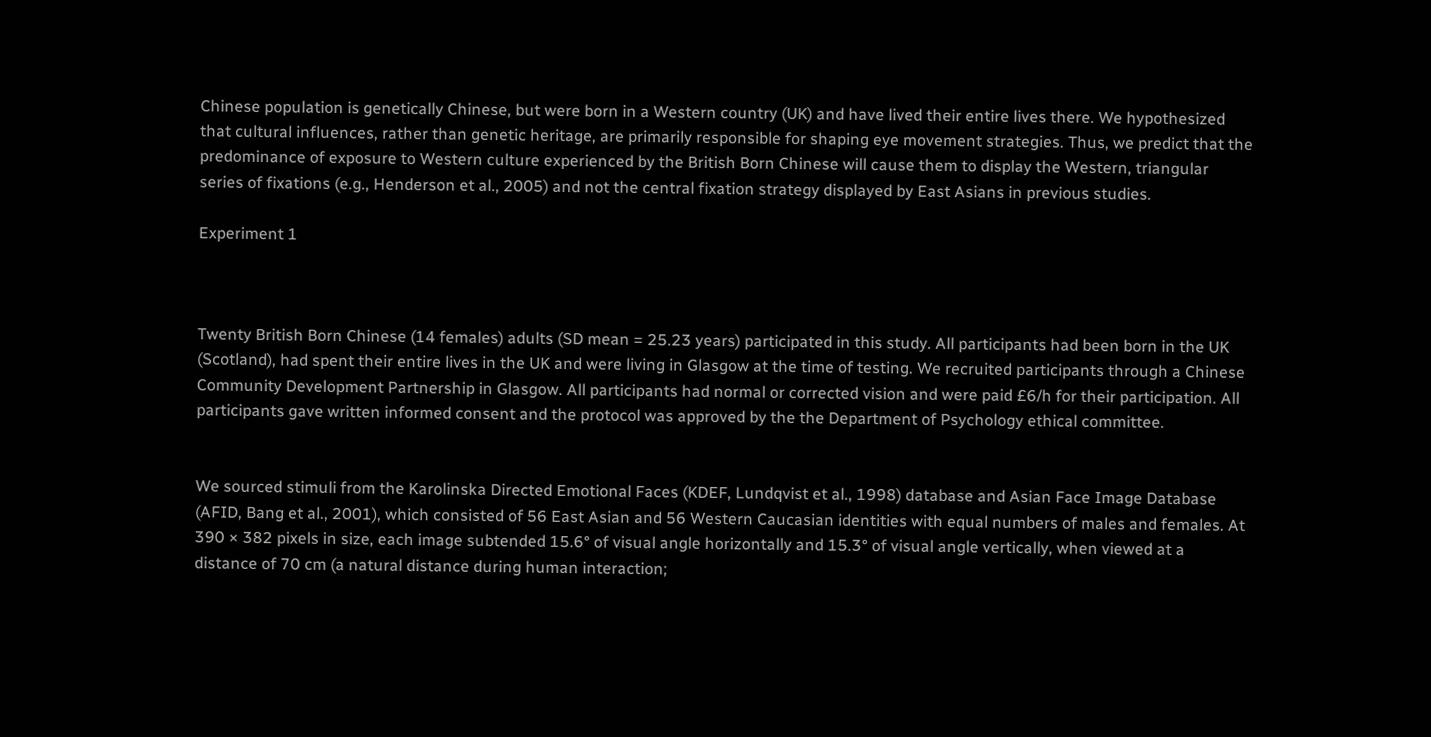Chinese population is genetically Chinese, but were born in a Western country (UK) and have lived their entire lives there. We hypothesized that cultural influences, rather than genetic heritage, are primarily responsible for shaping eye movement strategies. Thus, we predict that the predominance of exposure to Western culture experienced by the British Born Chinese will cause them to display the Western, triangular series of fixations (e.g., Henderson et al., 2005) and not the central fixation strategy displayed by East Asians in previous studies.

Experiment 1



Twenty British Born Chinese (14 females) adults (SD mean = 25.23 years) participated in this study. All participants had been born in the UK (Scotland), had spent their entire lives in the UK and were living in Glasgow at the time of testing. We recruited participants through a Chinese Community Development Partnership in Glasgow. All participants had normal or corrected vision and were paid £6/h for their participation. All participants gave written informed consent and the protocol was approved by the the Department of Psychology ethical committee.


We sourced stimuli from the Karolinska Directed Emotional Faces (KDEF, Lundqvist et al., 1998) database and Asian Face Image Database (AFID, Bang et al., 2001), which consisted of 56 East Asian and 56 Western Caucasian identities with equal numbers of males and females. At 390 × 382 pixels in size, each image subtended 15.6° of visual angle horizontally and 15.3° of visual angle vertically, when viewed at a distance of 70 cm (a natural distance during human interaction;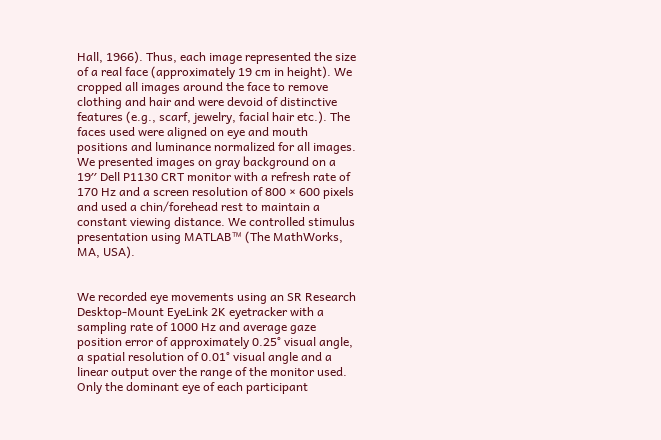Hall, 1966). Thus, each image represented the size of a real face (approximately 19 cm in height). We cropped all images around the face to remove clothing and hair and were devoid of distinctive features (e.g., scarf, jewelry, facial hair etc.). The faces used were aligned on eye and mouth positions and luminance normalized for all images. We presented images on gray background on a 19′′ Dell P1130 CRT monitor with a refresh rate of 170 Hz and a screen resolution of 800 × 600 pixels and used a chin/forehead rest to maintain a constant viewing distance. We controlled stimulus presentation using MATLAB™ (The MathWorks, MA, USA).


We recorded eye movements using an SR Research Desktop-Mount EyeLink 2K eyetracker with a sampling rate of 1000 Hz and average gaze position error of approximately 0.25° visual angle, a spatial resolution of 0.01° visual angle and a linear output over the range of the monitor used. Only the dominant eye of each participant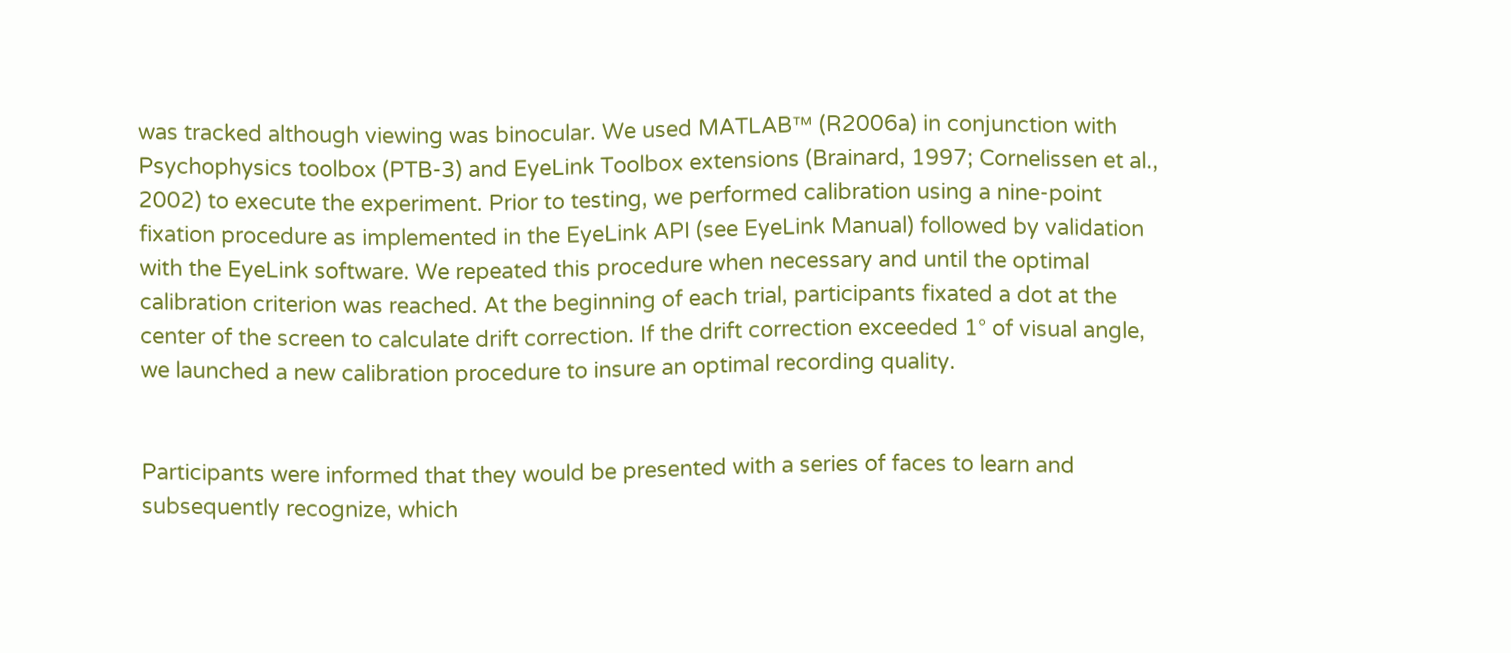was tracked although viewing was binocular. We used MATLAB™ (R2006a) in conjunction with Psychophysics toolbox (PTB-3) and EyeLink Toolbox extensions (Brainard, 1997; Cornelissen et al., 2002) to execute the experiment. Prior to testing, we performed calibration using a nine-point fixation procedure as implemented in the EyeLink API (see EyeLink Manual) followed by validation with the EyeLink software. We repeated this procedure when necessary and until the optimal calibration criterion was reached. At the beginning of each trial, participants fixated a dot at the center of the screen to calculate drift correction. If the drift correction exceeded 1° of visual angle, we launched a new calibration procedure to insure an optimal recording quality.


Participants were informed that they would be presented with a series of faces to learn and subsequently recognize, which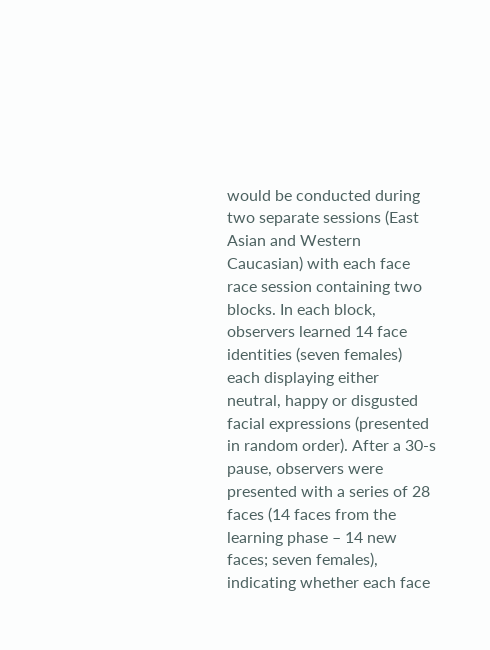would be conducted during two separate sessions (East Asian and Western Caucasian) with each face race session containing two blocks. In each block, observers learned 14 face identities (seven females) each displaying either neutral, happy or disgusted facial expressions (presented in random order). After a 30-s pause, observers were presented with a series of 28 faces (14 faces from the learning phase – 14 new faces; seven females), indicating whether each face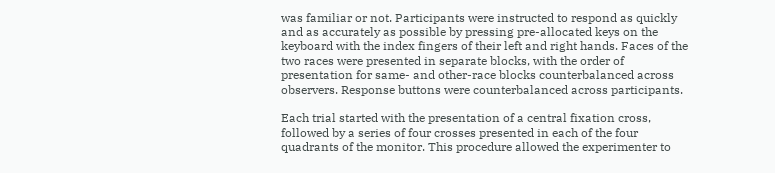was familiar or not. Participants were instructed to respond as quickly and as accurately as possible by pressing pre-allocated keys on the keyboard with the index fingers of their left and right hands. Faces of the two races were presented in separate blocks, with the order of presentation for same- and other-race blocks counterbalanced across observers. Response buttons were counterbalanced across participants.

Each trial started with the presentation of a central fixation cross, followed by a series of four crosses presented in each of the four quadrants of the monitor. This procedure allowed the experimenter to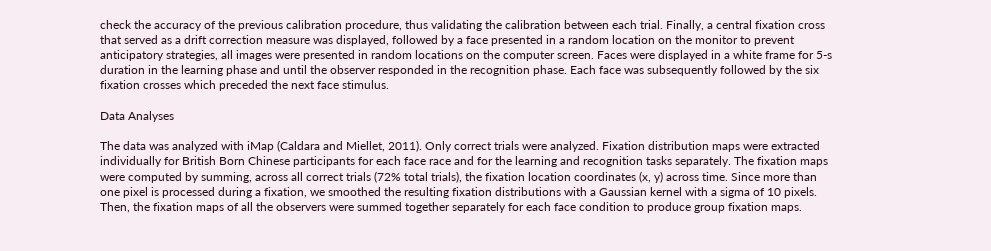check the accuracy of the previous calibration procedure, thus validating the calibration between each trial. Finally, a central fixation cross that served as a drift correction measure was displayed, followed by a face presented in a random location on the monitor to prevent anticipatory strategies, all images were presented in random locations on the computer screen. Faces were displayed in a white frame for 5-s duration in the learning phase and until the observer responded in the recognition phase. Each face was subsequently followed by the six fixation crosses which preceded the next face stimulus.

Data Analyses

The data was analyzed with iMap (Caldara and Miellet, 2011). Only correct trials were analyzed. Fixation distribution maps were extracted individually for British Born Chinese participants for each face race and for the learning and recognition tasks separately. The fixation maps were computed by summing, across all correct trials (72% total trials), the fixation location coordinates (x, y) across time. Since more than one pixel is processed during a fixation, we smoothed the resulting fixation distributions with a Gaussian kernel with a sigma of 10 pixels. Then, the fixation maps of all the observers were summed together separately for each face condition to produce group fixation maps.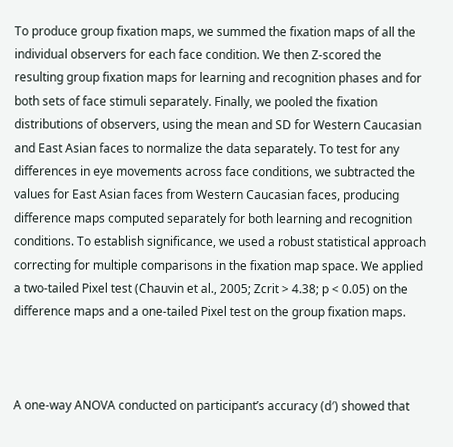To produce group fixation maps, we summed the fixation maps of all the individual observers for each face condition. We then Z-scored the resulting group fixation maps for learning and recognition phases and for both sets of face stimuli separately. Finally, we pooled the fixation distributions of observers, using the mean and SD for Western Caucasian and East Asian faces to normalize the data separately. To test for any differences in eye movements across face conditions, we subtracted the values for East Asian faces from Western Caucasian faces, producing difference maps computed separately for both learning and recognition conditions. To establish significance, we used a robust statistical approach correcting for multiple comparisons in the fixation map space. We applied a two-tailed Pixel test (Chauvin et al., 2005; Zcrit > 4.38; p < 0.05) on the difference maps and a one-tailed Pixel test on the group fixation maps.



A one-way ANOVA conducted on participant’s accuracy (d′) showed that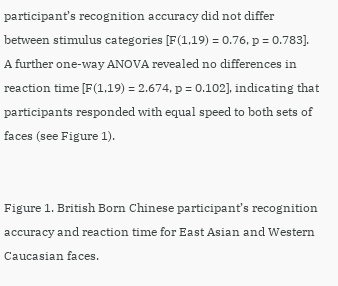participant’s recognition accuracy did not differ between stimulus categories [F(1,19) = 0.76, p = 0.783]. A further one-way ANOVA revealed no differences in reaction time [F(1,19) = 2.674, p = 0.102], indicating that participants responded with equal speed to both sets of faces (see Figure 1).


Figure 1. British Born Chinese participant’s recognition accuracy and reaction time for East Asian and Western Caucasian faces.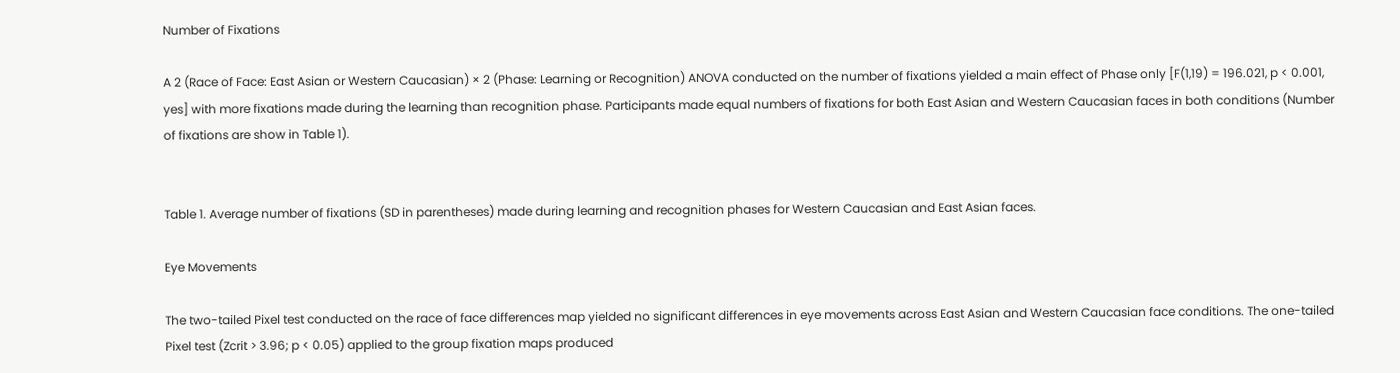Number of Fixations

A 2 (Race of Face: East Asian or Western Caucasian) × 2 (Phase: Learning or Recognition) ANOVA conducted on the number of fixations yielded a main effect of Phase only [F(1,19) = 196.021, p < 0.001, yes] with more fixations made during the learning than recognition phase. Participants made equal numbers of fixations for both East Asian and Western Caucasian faces in both conditions (Number of fixations are show in Table 1).


Table 1. Average number of fixations (SD in parentheses) made during learning and recognition phases for Western Caucasian and East Asian faces.

Eye Movements

The two-tailed Pixel test conducted on the race of face differences map yielded no significant differences in eye movements across East Asian and Western Caucasian face conditions. The one-tailed Pixel test (Zcrit > 3.96; p < 0.05) applied to the group fixation maps produced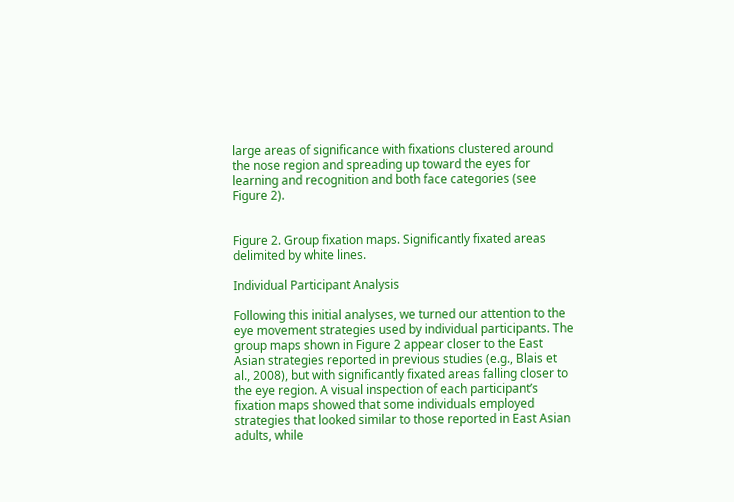large areas of significance with fixations clustered around the nose region and spreading up toward the eyes for learning and recognition and both face categories (see Figure 2).


Figure 2. Group fixation maps. Significantly fixated areas delimited by white lines.

Individual Participant Analysis

Following this initial analyses, we turned our attention to the eye movement strategies used by individual participants. The group maps shown in Figure 2 appear closer to the East Asian strategies reported in previous studies (e.g., Blais et al., 2008), but with significantly fixated areas falling closer to the eye region. A visual inspection of each participant’s fixation maps showed that some individuals employed strategies that looked similar to those reported in East Asian adults, while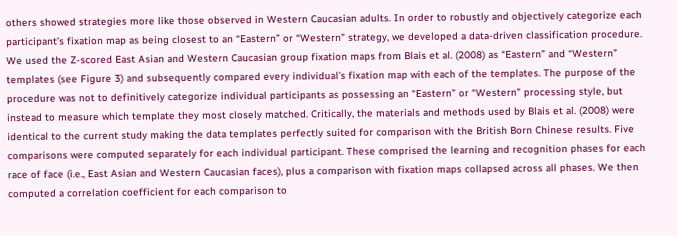others showed strategies more like those observed in Western Caucasian adults. In order to robustly and objectively categorize each participant’s fixation map as being closest to an “Eastern” or “Western” strategy, we developed a data-driven classification procedure. We used the Z-scored East Asian and Western Caucasian group fixation maps from Blais et al. (2008) as “Eastern” and “Western” templates (see Figure 3) and subsequently compared every individual’s fixation map with each of the templates. The purpose of the procedure was not to definitively categorize individual participants as possessing an “Eastern” or “Western” processing style, but instead to measure which template they most closely matched. Critically, the materials and methods used by Blais et al. (2008) were identical to the current study making the data templates perfectly suited for comparison with the British Born Chinese results. Five comparisons were computed separately for each individual participant. These comprised the learning and recognition phases for each race of face (i.e., East Asian and Western Caucasian faces), plus a comparison with fixation maps collapsed across all phases. We then computed a correlation coefficient for each comparison to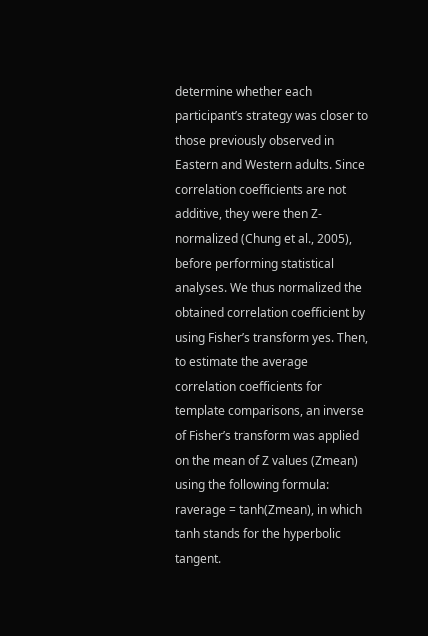determine whether each participant’s strategy was closer to those previously observed in Eastern and Western adults. Since correlation coefficients are not additive, they were then Z-normalized (Chung et al., 2005), before performing statistical analyses. We thus normalized the obtained correlation coefficient by using Fisher’s transform yes. Then, to estimate the average correlation coefficients for template comparisons, an inverse of Fisher’s transform was applied on the mean of Z values (Zmean) using the following formula: raverage = tanh(Zmean), in which tanh stands for the hyperbolic tangent.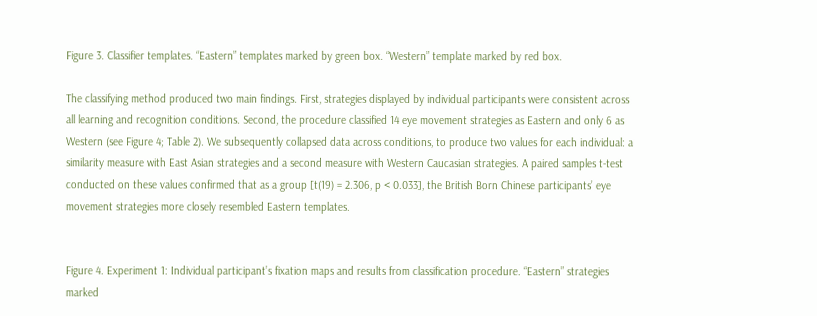Figure 3. Classifier templates. “Eastern” templates marked by green box. “Western” template marked by red box.

The classifying method produced two main findings. First, strategies displayed by individual participants were consistent across all learning and recognition conditions. Second, the procedure classified 14 eye movement strategies as Eastern and only 6 as Western (see Figure 4; Table 2). We subsequently collapsed data across conditions, to produce two values for each individual: a similarity measure with East Asian strategies and a second measure with Western Caucasian strategies. A paired samples t-test conducted on these values confirmed that as a group [t(19) = 2.306, p < 0.033], the British Born Chinese participants’ eye movement strategies more closely resembled Eastern templates.


Figure 4. Experiment 1: Individual participant’s fixation maps and results from classification procedure. “Eastern” strategies marked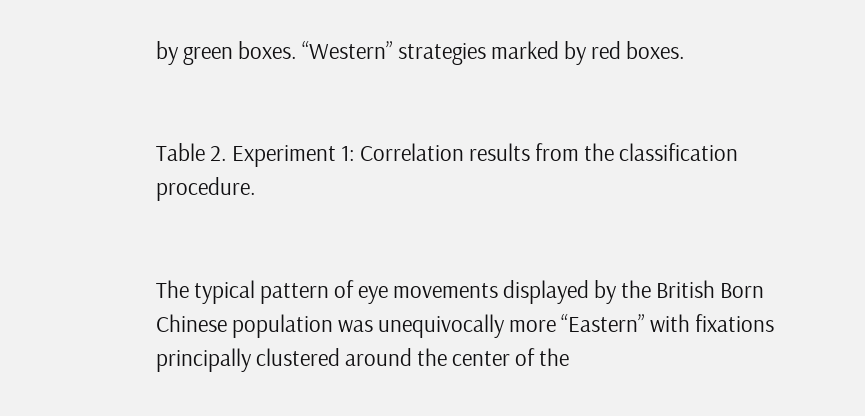by green boxes. “Western” strategies marked by red boxes.


Table 2. Experiment 1: Correlation results from the classification procedure.


The typical pattern of eye movements displayed by the British Born Chinese population was unequivocally more “Eastern” with fixations principally clustered around the center of the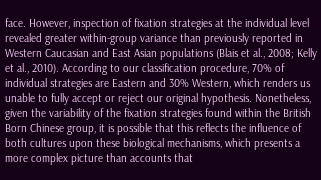face. However, inspection of fixation strategies at the individual level revealed greater within-group variance than previously reported in Western Caucasian and East Asian populations (Blais et al., 2008; Kelly et al., 2010). According to our classification procedure, 70% of individual strategies are Eastern and 30% Western, which renders us unable to fully accept or reject our original hypothesis. Nonetheless, given the variability of the fixation strategies found within the British Born Chinese group, it is possible that this reflects the influence of both cultures upon these biological mechanisms, which presents a more complex picture than accounts that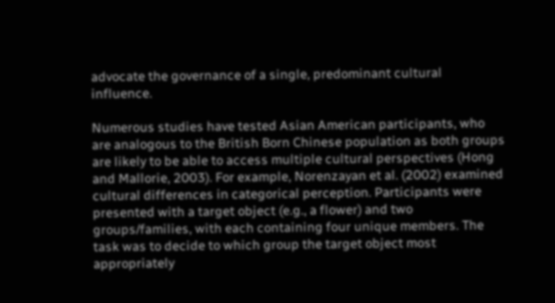advocate the governance of a single, predominant cultural influence.

Numerous studies have tested Asian American participants, who are analogous to the British Born Chinese population as both groups are likely to be able to access multiple cultural perspectives (Hong and Mallorie, 2003). For example, Norenzayan et al. (2002) examined cultural differences in categorical perception. Participants were presented with a target object (e.g., a flower) and two groups/families, with each containing four unique members. The task was to decide to which group the target object most appropriately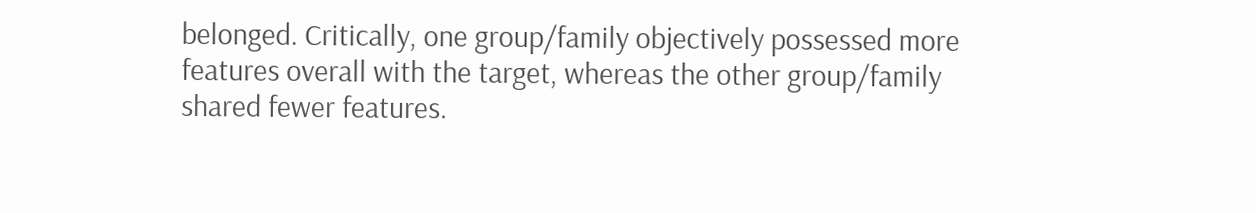belonged. Critically, one group/family objectively possessed more features overall with the target, whereas the other group/family shared fewer features.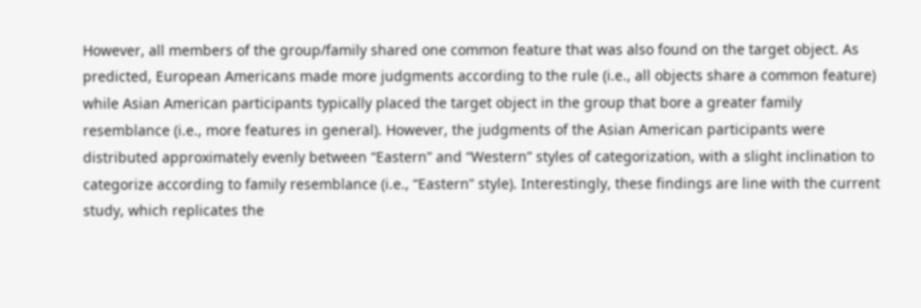However, all members of the group/family shared one common feature that was also found on the target object. As predicted, European Americans made more judgments according to the rule (i.e., all objects share a common feature) while Asian American participants typically placed the target object in the group that bore a greater family resemblance (i.e., more features in general). However, the judgments of the Asian American participants were distributed approximately evenly between “Eastern” and “Western” styles of categorization, with a slight inclination to categorize according to family resemblance (i.e., “Eastern” style). Interestingly, these findings are line with the current study, which replicates the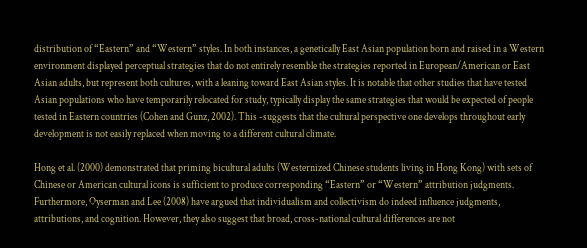distribution of “Eastern” and “Western” styles. In both instances, a genetically East Asian population born and raised in a Western environment displayed perceptual strategies that do not entirely resemble the strategies reported in European/American or East Asian adults, but represent both cultures, with a leaning toward East Asian styles. It is notable that other studies that have tested Asian populations who have temporarily relocated for study, typically display the same strategies that would be expected of people tested in Eastern countries (Cohen and Gunz, 2002). This -suggests that the cultural perspective one develops throughout early development is not easily replaced when moving to a different cultural climate.

Hong et al. (2000) demonstrated that priming bicultural adults (Westernized Chinese students living in Hong Kong) with sets of Chinese or American cultural icons is sufficient to produce corresponding “Eastern” or “Western” attribution judgments. Furthermore, Oyserman and Lee (2008) have argued that individualism and collectivism do indeed influence judgments, attributions, and cognition. However, they also suggest that broad, cross-national cultural differences are not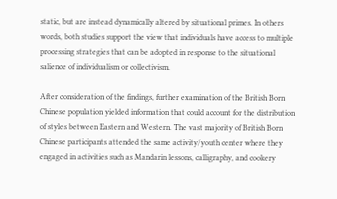static, but are instead dynamically altered by situational primes. In others words, both studies support the view that individuals have access to multiple processing strategies that can be adopted in response to the situational salience of individualism or collectivism.

After consideration of the findings, further examination of the British Born Chinese population yielded information that could account for the distribution of styles between Eastern and Western. The vast majority of British Born Chinese participants attended the same activity/youth center where they engaged in activities such as Mandarin lessons, calligraphy, and cookery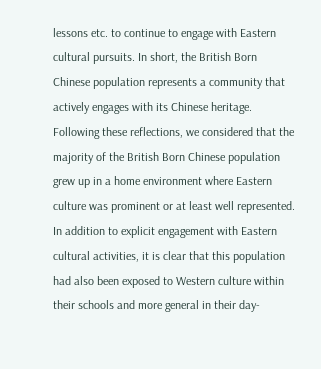lessons etc. to continue to engage with Eastern cultural pursuits. In short, the British Born Chinese population represents a community that actively engages with its Chinese heritage. Following these reflections, we considered that the majority of the British Born Chinese population grew up in a home environment where Eastern culture was prominent or at least well represented. In addition to explicit engagement with Eastern cultural activities, it is clear that this population had also been exposed to Western culture within their schools and more general in their day-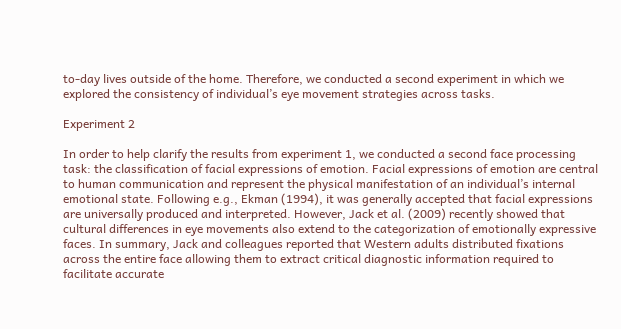to-day lives outside of the home. Therefore, we conducted a second experiment in which we explored the consistency of individual’s eye movement strategies across tasks.

Experiment 2

In order to help clarify the results from experiment 1, we conducted a second face processing task: the classification of facial expressions of emotion. Facial expressions of emotion are central to human communication and represent the physical manifestation of an individual’s internal emotional state. Following e.g., Ekman (1994), it was generally accepted that facial expressions are universally produced and interpreted. However, Jack et al. (2009) recently showed that cultural differences in eye movements also extend to the categorization of emotionally expressive faces. In summary, Jack and colleagues reported that Western adults distributed fixations across the entire face allowing them to extract critical diagnostic information required to facilitate accurate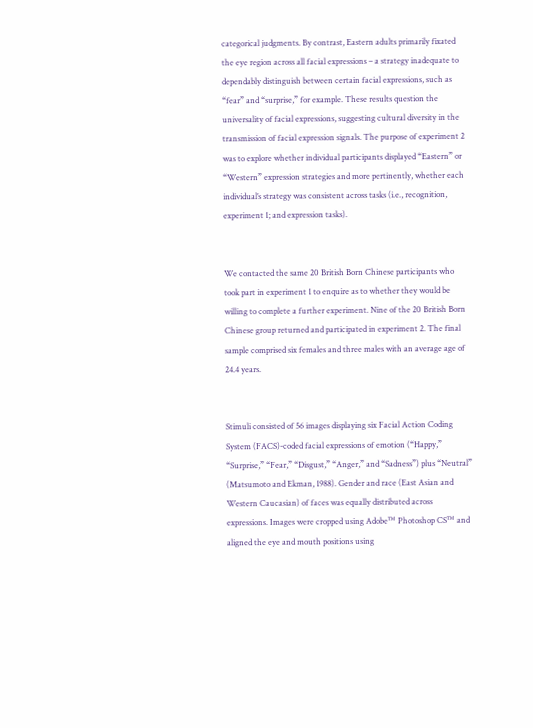categorical judgments. By contrast, Eastern adults primarily fixated the eye region across all facial expressions – a strategy inadequate to dependably distinguish between certain facial expressions, such as “fear” and “surprise,” for example. These results question the universality of facial expressions, suggesting cultural diversity in the transmission of facial expression signals. The purpose of experiment 2 was to explore whether individual participants displayed “Eastern” or “Western” expression strategies and more pertinently, whether each individual’s strategy was consistent across tasks (i.e., recognition, experiment 1; and expression tasks).


We contacted the same 20 British Born Chinese participants who took part in experiment 1 to enquire as to whether they would be willing to complete a further experiment. Nine of the 20 British Born Chinese group returned and participated in experiment 2. The final sample comprised six females and three males with an average age of 24.4 years.


Stimuli consisted of 56 images displaying six Facial Action Coding System (FACS)-coded facial expressions of emotion (“Happy,” “Surprise,” “Fear,” “Disgust,” “Anger,” and “Sadness”) plus “Neutral” (Matsumoto and Ekman, 1988). Gender and race (East Asian and Western Caucasian) of faces was equally distributed across expressions. Images were cropped using Adobe™ Photoshop CS™ and aligned the eye and mouth positions using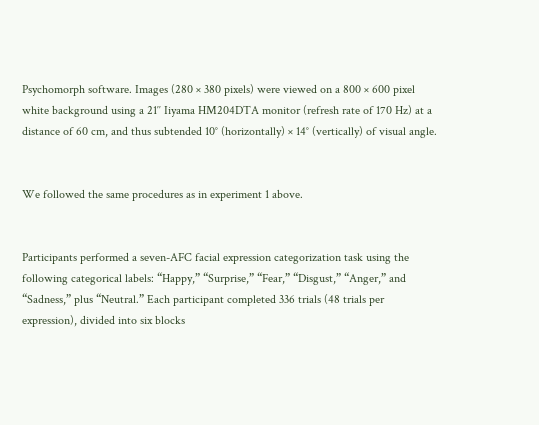Psychomorph software. Images (280 × 380 pixels) were viewed on a 800 × 600 pixel white background using a 21′′ Iiyama HM204DTA monitor (refresh rate of 170 Hz) at a distance of 60 cm, and thus subtended 10° (horizontally) × 14° (vertically) of visual angle.


We followed the same procedures as in experiment 1 above.


Participants performed a seven-AFC facial expression categorization task using the following categorical labels: “Happy,” “Surprise,” “Fear,” “Disgust,” “Anger,” and “Sadness,” plus “Neutral.” Each participant completed 336 trials (48 trials per expression), divided into six blocks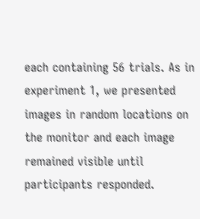each containing 56 trials. As in experiment 1, we presented images in random locations on the monitor and each image remained visible until participants responded.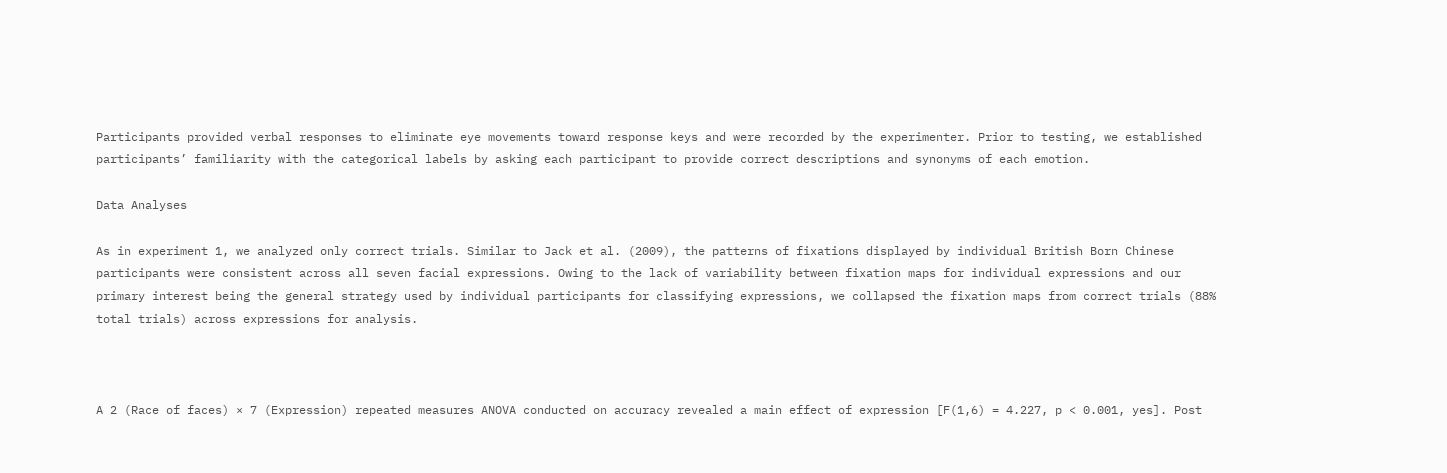Participants provided verbal responses to eliminate eye movements toward response keys and were recorded by the experimenter. Prior to testing, we established participants’ familiarity with the categorical labels by asking each participant to provide correct descriptions and synonyms of each emotion.

Data Analyses

As in experiment 1, we analyzed only correct trials. Similar to Jack et al. (2009), the patterns of fixations displayed by individual British Born Chinese participants were consistent across all seven facial expressions. Owing to the lack of variability between fixation maps for individual expressions and our primary interest being the general strategy used by individual participants for classifying expressions, we collapsed the fixation maps from correct trials (88% total trials) across expressions for analysis.



A 2 (Race of faces) × 7 (Expression) repeated measures ANOVA conducted on accuracy revealed a main effect of expression [F(1,6) = 4.227, p < 0.001, yes]. Post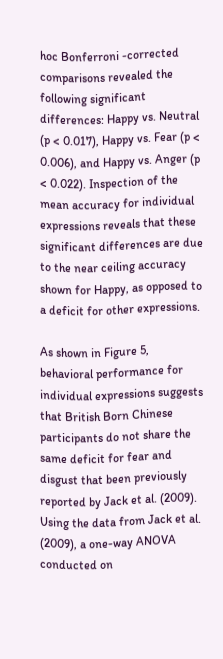hoc Bonferroni -corrected comparisons revealed the following significant differences: Happy vs. Neutral (p < 0.017), Happy vs. Fear (p < 0.006), and Happy vs. Anger (p < 0.022). Inspection of the mean accuracy for individual expressions reveals that these significant differences are due to the near ceiling accuracy shown for Happy, as opposed to a deficit for other expressions.

As shown in Figure 5, behavioral performance for individual expressions suggests that British Born Chinese participants do not share the same deficit for fear and disgust that been previously reported by Jack et al. (2009). Using the data from Jack et al. (2009), a one-way ANOVA conducted on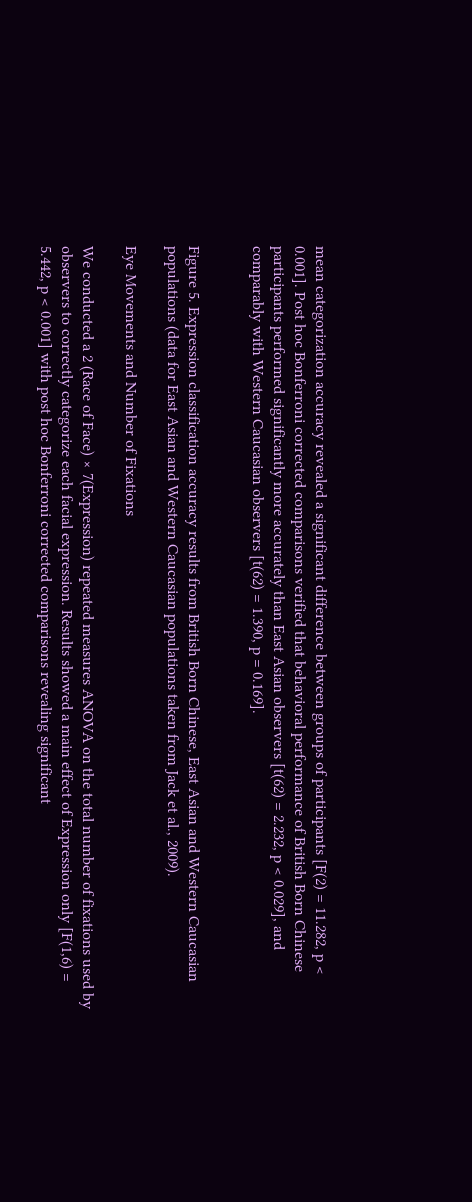mean categorization accuracy revealed a significant difference between groups of participants [F(2) = 11.282, p < 0.001]. Post hoc Bonferroni corrected comparisons verified that behavioral performance of British Born Chinese participants performed significantly more accurately than East Asian observers [t(62) = 2.232, p < 0.029], and comparably with Western Caucasian observers [t(62) = 1.390, p = 0.169].


Figure 5. Expression classification accuracy results from British Born Chinese, East Asian and Western Caucasian populations (data for East Asian and Western Caucasian populations taken from Jack et al., 2009).

Eye Movements and Number of Fixations

We conducted a 2 (Race of Face) × 7(Expression) repeated measures ANOVA on the total number of fixations used by observers to correctly categorize each facial expression. Results showed a main effect of Expression only [F(1,6) = 5.442, p < 0.001] with post hoc Bonferroni corrected comparisons revealing significant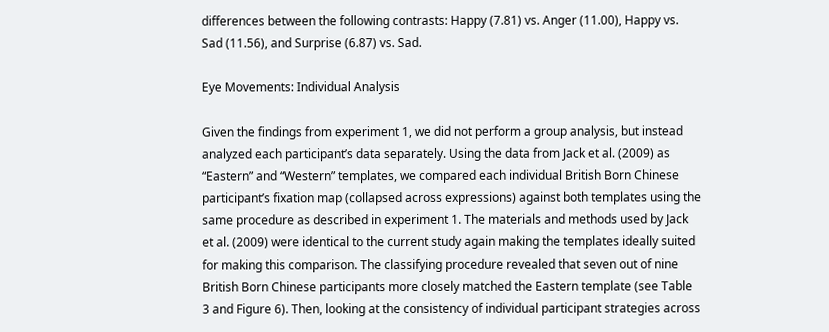differences between the following contrasts: Happy (7.81) vs. Anger (11.00), Happy vs. Sad (11.56), and Surprise (6.87) vs. Sad.

Eye Movements: Individual Analysis

Given the findings from experiment 1, we did not perform a group analysis, but instead analyzed each participant’s data separately. Using the data from Jack et al. (2009) as “Eastern” and “Western” templates, we compared each individual British Born Chinese participant’s fixation map (collapsed across expressions) against both templates using the same procedure as described in experiment 1. The materials and methods used by Jack et al. (2009) were identical to the current study again making the templates ideally suited for making this comparison. The classifying procedure revealed that seven out of nine British Born Chinese participants more closely matched the Eastern template (see Table 3 and Figure 6). Then, looking at the consistency of individual participant strategies across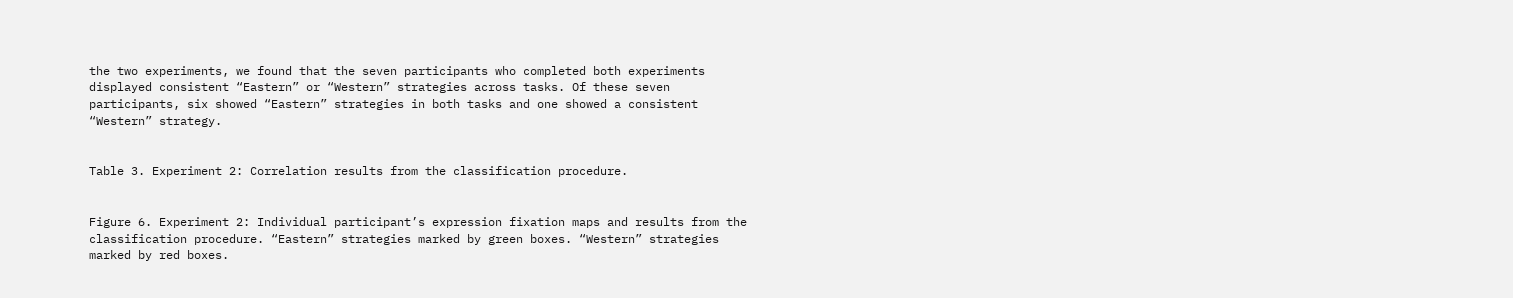the two experiments, we found that the seven participants who completed both experiments displayed consistent “Eastern” or “Western” strategies across tasks. Of these seven participants, six showed “Eastern” strategies in both tasks and one showed a consistent “Western” strategy.


Table 3. Experiment 2: Correlation results from the classification procedure.


Figure 6. Experiment 2: Individual participant’s expression fixation maps and results from the classification procedure. “Eastern” strategies marked by green boxes. “Western” strategies marked by red boxes.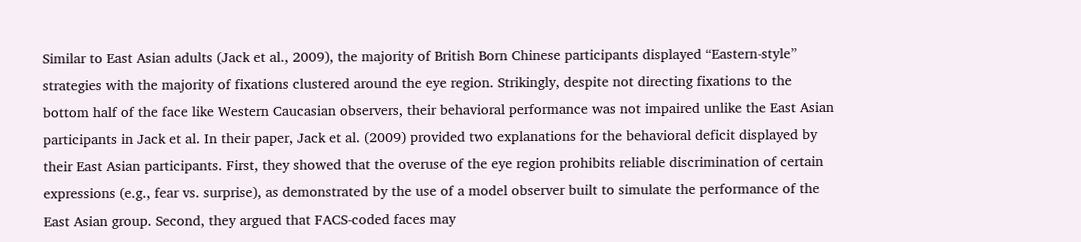Similar to East Asian adults (Jack et al., 2009), the majority of British Born Chinese participants displayed “Eastern-style” strategies with the majority of fixations clustered around the eye region. Strikingly, despite not directing fixations to the bottom half of the face like Western Caucasian observers, their behavioral performance was not impaired unlike the East Asian participants in Jack et al. In their paper, Jack et al. (2009) provided two explanations for the behavioral deficit displayed by their East Asian participants. First, they showed that the overuse of the eye region prohibits reliable discrimination of certain expressions (e.g., fear vs. surprise), as demonstrated by the use of a model observer built to simulate the performance of the East Asian group. Second, they argued that FACS-coded faces may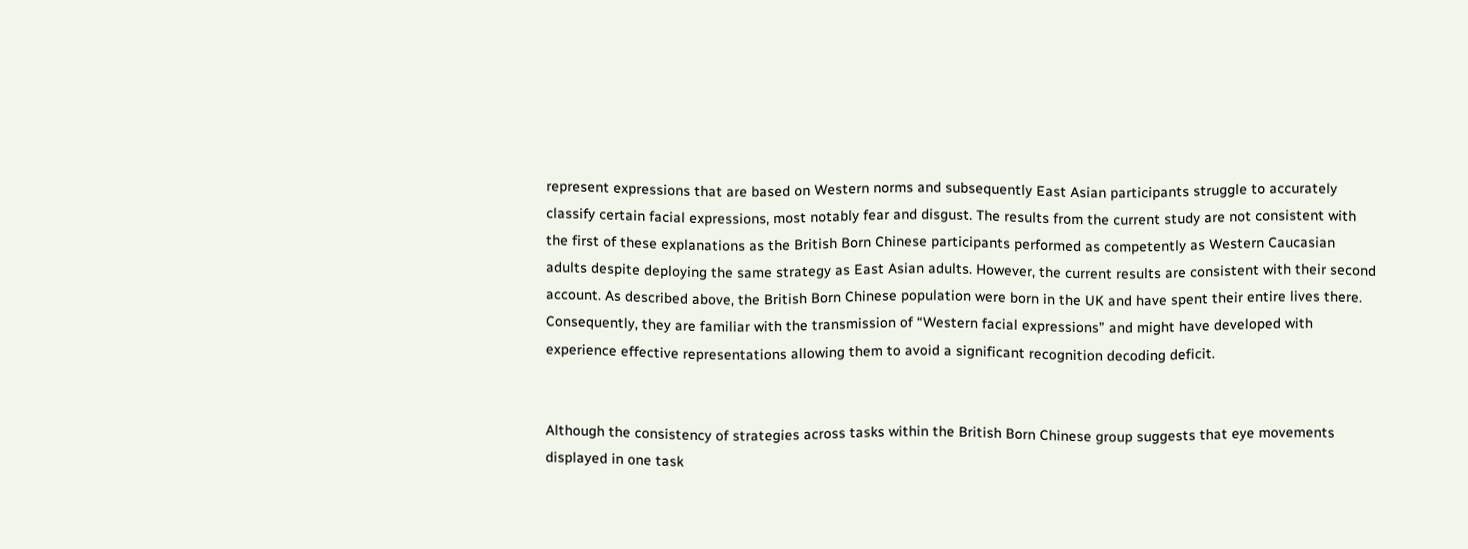represent expressions that are based on Western norms and subsequently East Asian participants struggle to accurately classify certain facial expressions, most notably fear and disgust. The results from the current study are not consistent with the first of these explanations as the British Born Chinese participants performed as competently as Western Caucasian adults despite deploying the same strategy as East Asian adults. However, the current results are consistent with their second account. As described above, the British Born Chinese population were born in the UK and have spent their entire lives there. Consequently, they are familiar with the transmission of “Western facial expressions” and might have developed with experience effective representations allowing them to avoid a significant recognition decoding deficit.


Although the consistency of strategies across tasks within the British Born Chinese group suggests that eye movements displayed in one task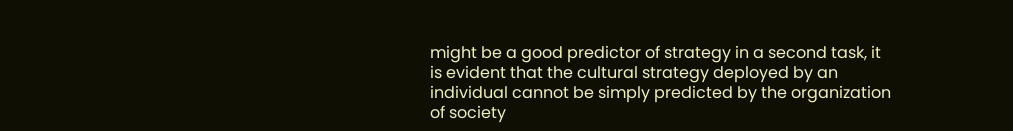might be a good predictor of strategy in a second task, it is evident that the cultural strategy deployed by an individual cannot be simply predicted by the organization of society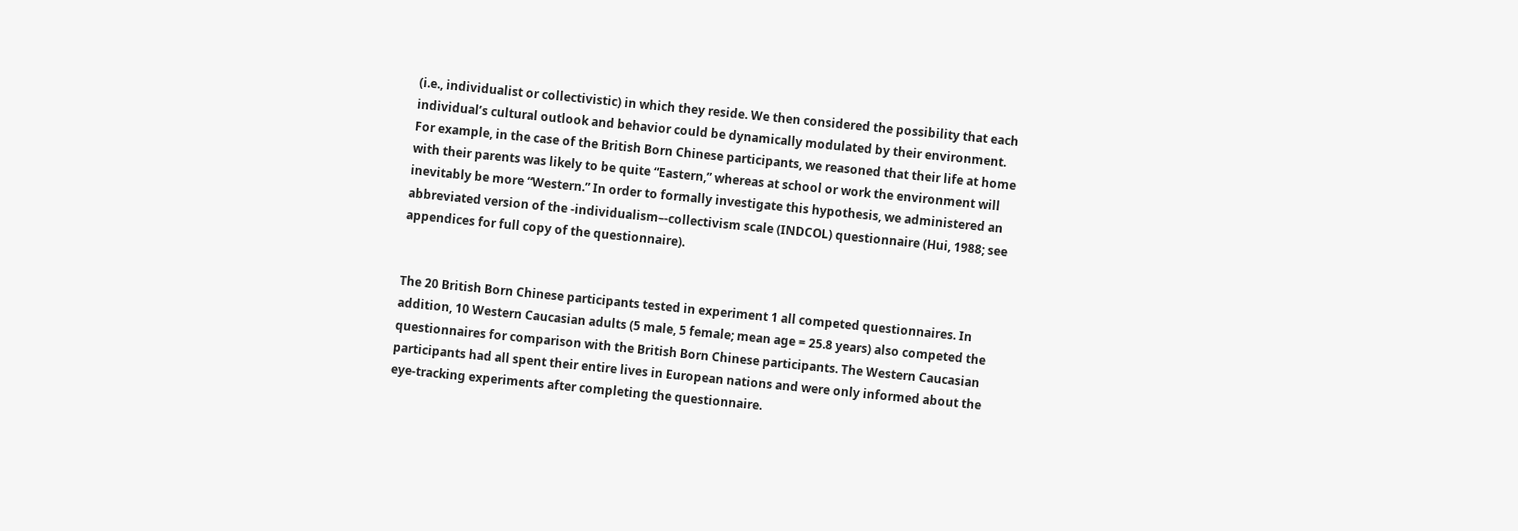(i.e., individualist or collectivistic) in which they reside. We then considered the possibility that each individual’s cultural outlook and behavior could be dynamically modulated by their environment. For example, in the case of the British Born Chinese participants, we reasoned that their life at home with their parents was likely to be quite “Eastern,” whereas at school or work the environment will inevitably be more “Western.” In order to formally investigate this hypothesis, we administered an abbreviated version of the -individualism–-collectivism scale (INDCOL) questionnaire (Hui, 1988; see appendices for full copy of the questionnaire).


The 20 British Born Chinese participants tested in experiment 1 all competed questionnaires. In addition, 10 Western Caucasian adults (5 male, 5 female; mean age = 25.8 years) also competed the questionnaires for comparison with the British Born Chinese participants. The Western Caucasian participants had all spent their entire lives in European nations and were only informed about the eye-tracking experiments after completing the questionnaire.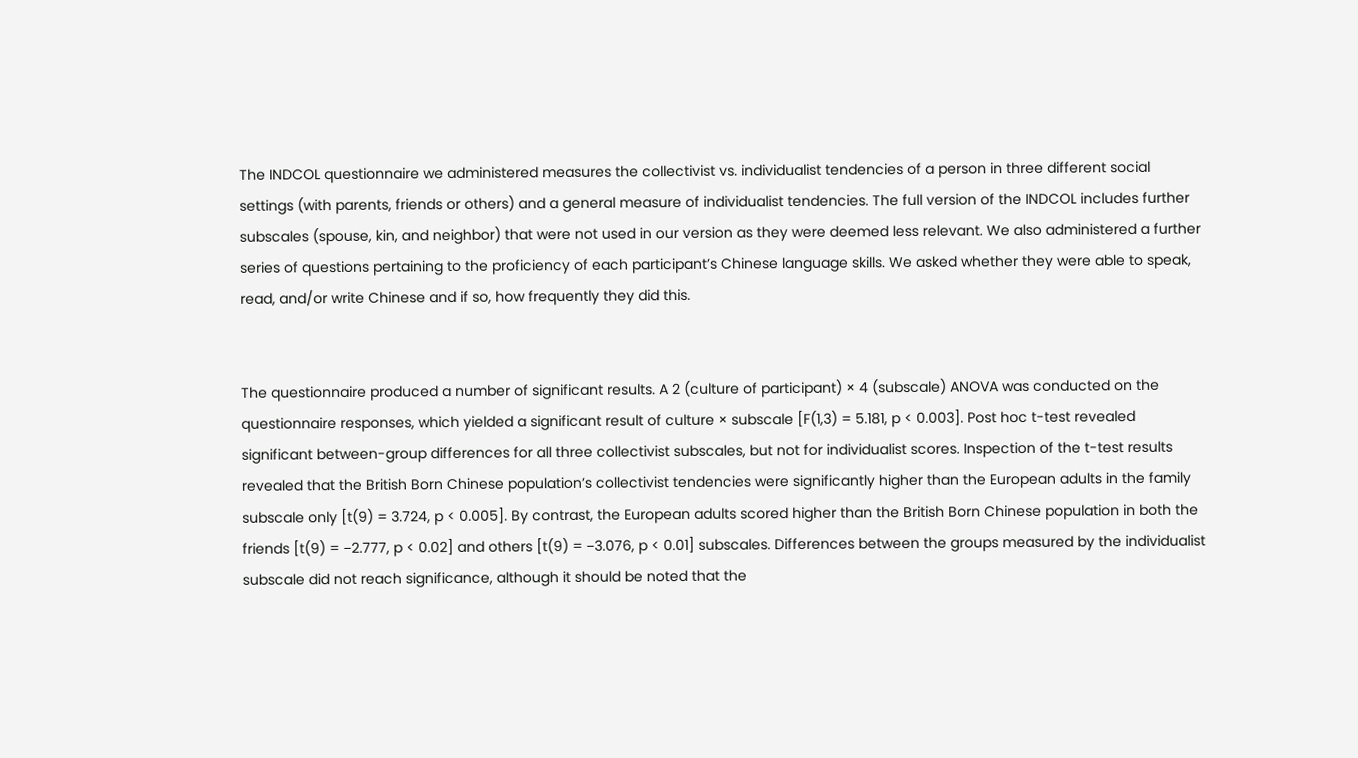The INDCOL questionnaire we administered measures the collectivist vs. individualist tendencies of a person in three different social settings (with parents, friends or others) and a general measure of individualist tendencies. The full version of the INDCOL includes further subscales (spouse, kin, and neighbor) that were not used in our version as they were deemed less relevant. We also administered a further series of questions pertaining to the proficiency of each participant’s Chinese language skills. We asked whether they were able to speak, read, and/or write Chinese and if so, how frequently they did this.


The questionnaire produced a number of significant results. A 2 (culture of participant) × 4 (subscale) ANOVA was conducted on the questionnaire responses, which yielded a significant result of culture × subscale [F(1,3) = 5.181, p < 0.003]. Post hoc t-test revealed significant between-group differences for all three collectivist subscales, but not for individualist scores. Inspection of the t-test results revealed that the British Born Chinese population’s collectivist tendencies were significantly higher than the European adults in the family subscale only [t(9) = 3.724, p < 0.005]. By contrast, the European adults scored higher than the British Born Chinese population in both the friends [t(9) = −2.777, p < 0.02] and others [t(9) = −3.076, p < 0.01] subscales. Differences between the groups measured by the individualist subscale did not reach significance, although it should be noted that the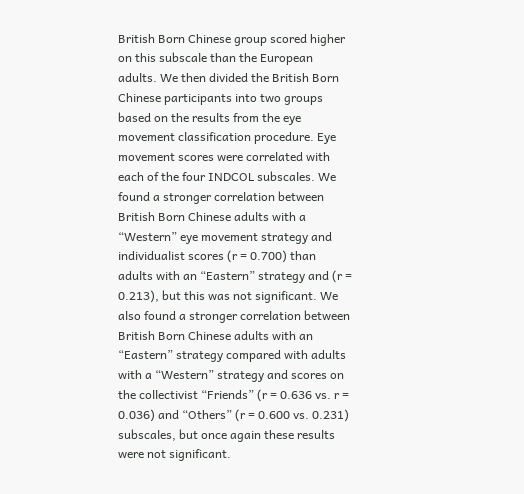British Born Chinese group scored higher on this subscale than the European adults. We then divided the British Born Chinese participants into two groups based on the results from the eye movement classification procedure. Eye movement scores were correlated with each of the four INDCOL subscales. We found a stronger correlation between British Born Chinese adults with a “Western” eye movement strategy and individualist scores (r = 0.700) than adults with an “Eastern” strategy and (r = 0.213), but this was not significant. We also found a stronger correlation between British Born Chinese adults with an “Eastern” strategy compared with adults with a “Western” strategy and scores on the collectivist “Friends” (r = 0.636 vs. r = 0.036) and “Others” (r = 0.600 vs. 0.231) subscales, but once again these results were not significant.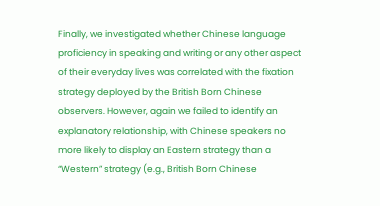Finally, we investigated whether Chinese language proficiency in speaking and writing or any other aspect of their everyday lives was correlated with the fixation strategy deployed by the British Born Chinese observers. However, again we failed to identify an explanatory relationship, with Chinese speakers no more likely to display an Eastern strategy than a “Western” strategy (e.g., British Born Chinese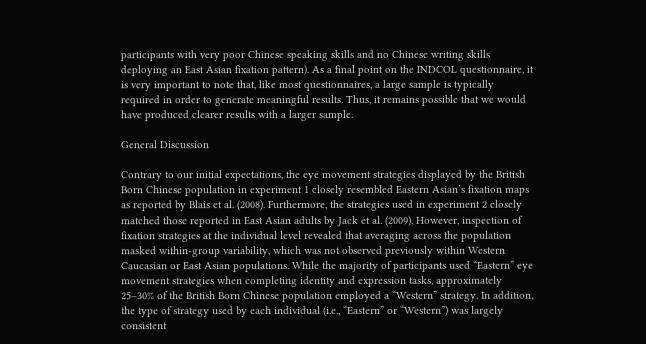participants with very poor Chinese speaking skills and no Chinese writing skills deploying an East Asian fixation pattern). As a final point on the INDCOL questionnaire, it is very important to note that, like most questionnaires, a large sample is typically required in order to generate meaningful results. Thus, it remains possible that we would have produced clearer results with a larger sample.

General Discussion

Contrary to our initial expectations, the eye movement strategies displayed by the British Born Chinese population in experiment 1 closely resembled Eastern Asian’s fixation maps as reported by Blais et al. (2008). Furthermore, the strategies used in experiment 2 closely matched those reported in East Asian adults by Jack et al. (2009). However, inspection of fixation strategies at the individual level revealed that averaging across the population masked within-group variability, which was not observed previously within Western Caucasian or East Asian populations. While the majority of participants used “Eastern” eye movement strategies when completing identity and expression tasks, approximately 25–30% of the British Born Chinese population employed a “Western” strategy. In addition, the type of strategy used by each individual (i.e., “Eastern” or “Western”) was largely consistent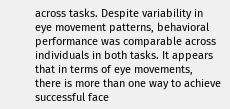across tasks. Despite variability in eye movement patterns, behavioral performance was comparable across individuals in both tasks. It appears that in terms of eye movements, there is more than one way to achieve successful face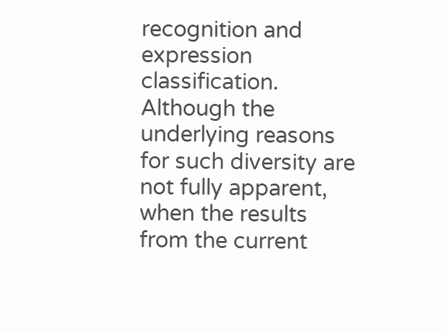recognition and expression classification. Although the underlying reasons for such diversity are not fully apparent, when the results from the current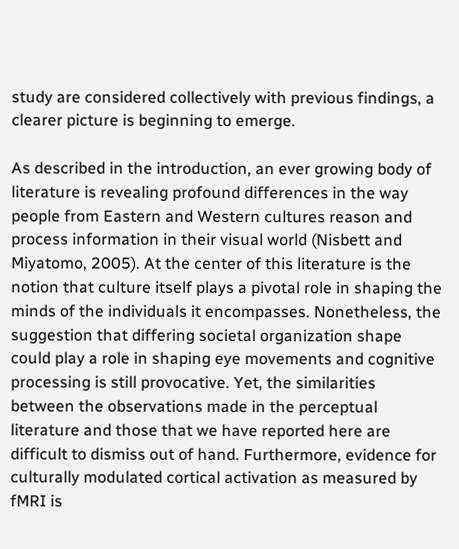study are considered collectively with previous findings, a clearer picture is beginning to emerge.

As described in the introduction, an ever growing body of literature is revealing profound differences in the way people from Eastern and Western cultures reason and process information in their visual world (Nisbett and Miyatomo, 2005). At the center of this literature is the notion that culture itself plays a pivotal role in shaping the minds of the individuals it encompasses. Nonetheless, the suggestion that differing societal organization shape could play a role in shaping eye movements and cognitive processing is still provocative. Yet, the similarities between the observations made in the perceptual literature and those that we have reported here are difficult to dismiss out of hand. Furthermore, evidence for culturally modulated cortical activation as measured by fMRI is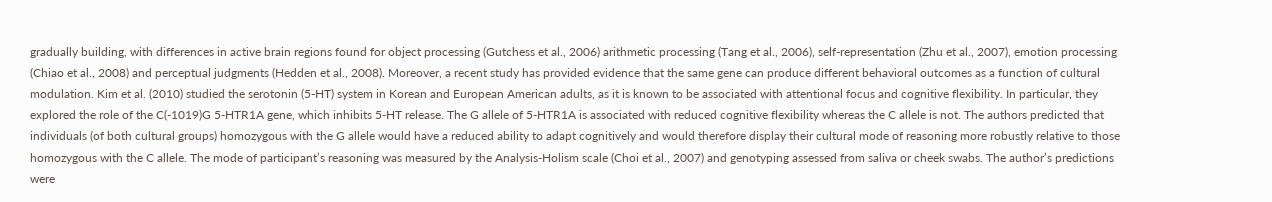gradually building, with differences in active brain regions found for object processing (Gutchess et al., 2006) arithmetic processing (Tang et al., 2006), self-representation (Zhu et al., 2007), emotion processing (Chiao et al., 2008) and perceptual judgments (Hedden et al., 2008). Moreover, a recent study has provided evidence that the same gene can produce different behavioral outcomes as a function of cultural modulation. Kim et al. (2010) studied the serotonin (5-HT) system in Korean and European American adults, as it is known to be associated with attentional focus and cognitive flexibility. In particular, they explored the role of the C(-1019)G 5-HTR1A gene, which inhibits 5-HT release. The G allele of 5-HTR1A is associated with reduced cognitive flexibility whereas the C allele is not. The authors predicted that individuals (of both cultural groups) homozygous with the G allele would have a reduced ability to adapt cognitively and would therefore display their cultural mode of reasoning more robustly relative to those homozygous with the C allele. The mode of participant’s reasoning was measured by the Analysis-Holism scale (Choi et al., 2007) and genotyping assessed from saliva or cheek swabs. The author’s predictions were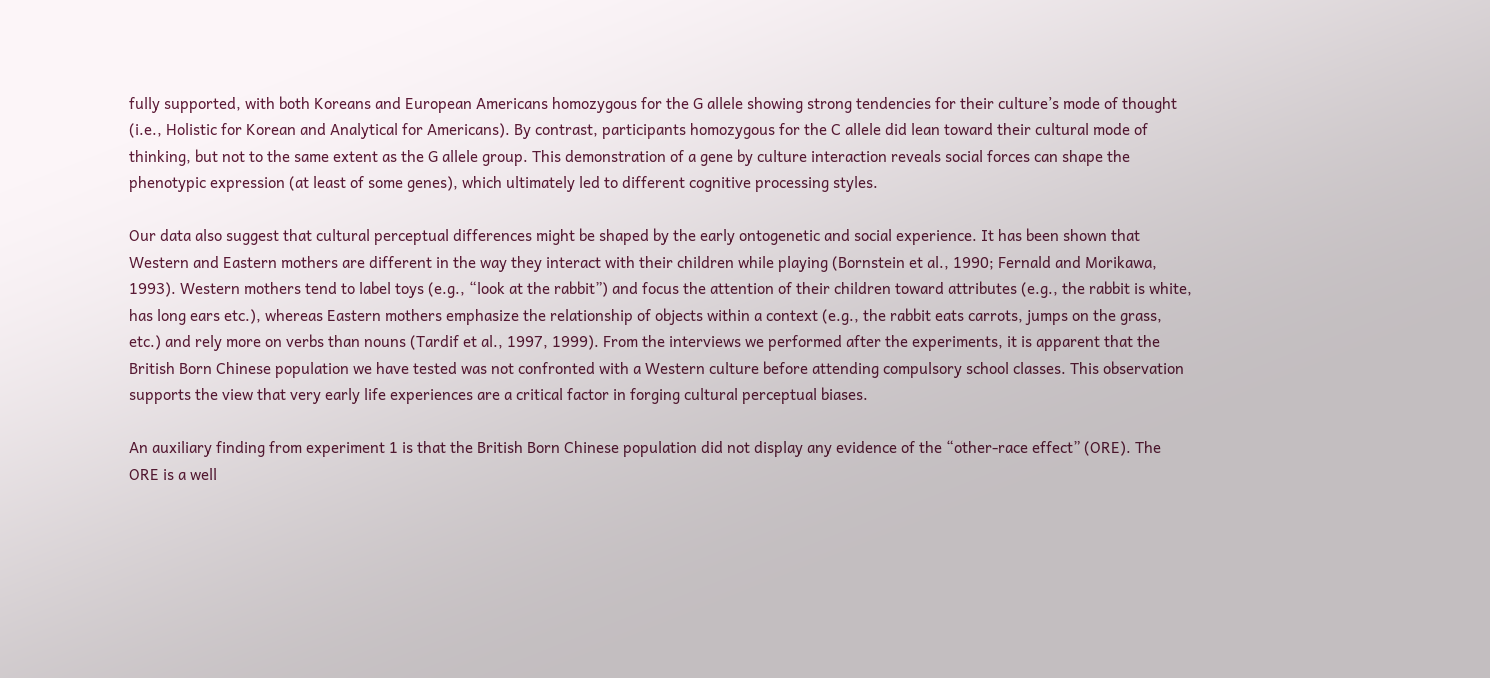fully supported, with both Koreans and European Americans homozygous for the G allele showing strong tendencies for their culture’s mode of thought (i.e., Holistic for Korean and Analytical for Americans). By contrast, participants homozygous for the C allele did lean toward their cultural mode of thinking, but not to the same extent as the G allele group. This demonstration of a gene by culture interaction reveals social forces can shape the phenotypic expression (at least of some genes), which ultimately led to different cognitive processing styles.

Our data also suggest that cultural perceptual differences might be shaped by the early ontogenetic and social experience. It has been shown that Western and Eastern mothers are different in the way they interact with their children while playing (Bornstein et al., 1990; Fernald and Morikawa, 1993). Western mothers tend to label toys (e.g., “look at the rabbit”) and focus the attention of their children toward attributes (e.g., the rabbit is white, has long ears etc.), whereas Eastern mothers emphasize the relationship of objects within a context (e.g., the rabbit eats carrots, jumps on the grass, etc.) and rely more on verbs than nouns (Tardif et al., 1997, 1999). From the interviews we performed after the experiments, it is apparent that the British Born Chinese population we have tested was not confronted with a Western culture before attending compulsory school classes. This observation supports the view that very early life experiences are a critical factor in forging cultural perceptual biases.

An auxiliary finding from experiment 1 is that the British Born Chinese population did not display any evidence of the “other-race effect” (ORE). The ORE is a well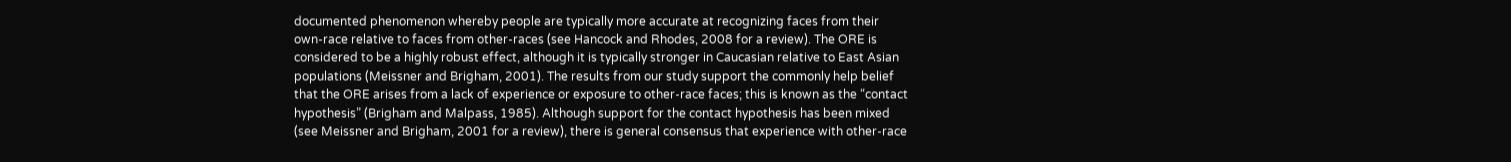documented phenomenon whereby people are typically more accurate at recognizing faces from their own-race relative to faces from other-races (see Hancock and Rhodes, 2008 for a review). The ORE is considered to be a highly robust effect, although it is typically stronger in Caucasian relative to East Asian populations (Meissner and Brigham, 2001). The results from our study support the commonly help belief that the ORE arises from a lack of experience or exposure to other-race faces; this is known as the “contact hypothesis” (Brigham and Malpass, 1985). Although support for the contact hypothesis has been mixed (see Meissner and Brigham, 2001 for a review), there is general consensus that experience with other-race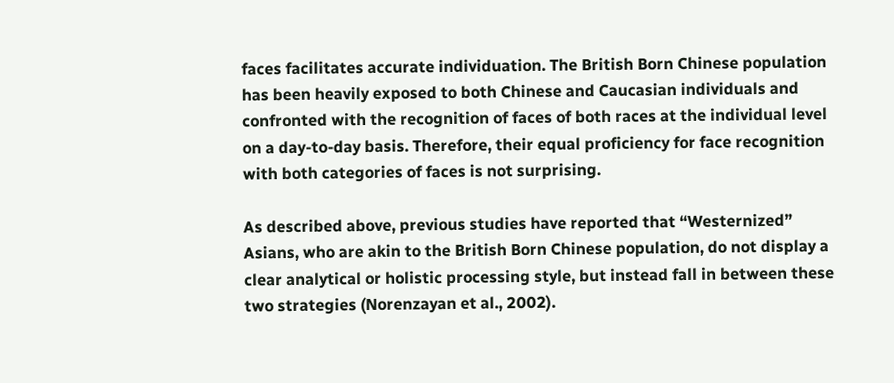faces facilitates accurate individuation. The British Born Chinese population has been heavily exposed to both Chinese and Caucasian individuals and confronted with the recognition of faces of both races at the individual level on a day-to-day basis. Therefore, their equal proficiency for face recognition with both categories of faces is not surprising.

As described above, previous studies have reported that “Westernized” Asians, who are akin to the British Born Chinese population, do not display a clear analytical or holistic processing style, but instead fall in between these two strategies (Norenzayan et al., 2002).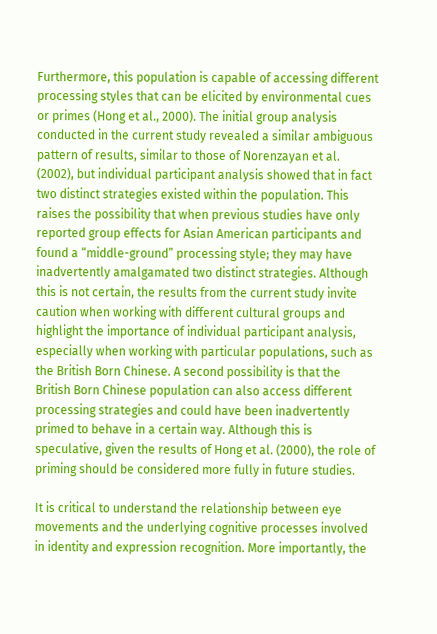Furthermore, this population is capable of accessing different processing styles that can be elicited by environmental cues or primes (Hong et al., 2000). The initial group analysis conducted in the current study revealed a similar ambiguous pattern of results, similar to those of Norenzayan et al. (2002), but individual participant analysis showed that in fact two distinct strategies existed within the population. This raises the possibility that when previous studies have only reported group effects for Asian American participants and found a “middle-ground” processing style; they may have inadvertently amalgamated two distinct strategies. Although this is not certain, the results from the current study invite caution when working with different cultural groups and highlight the importance of individual participant analysis, especially when working with particular populations, such as the British Born Chinese. A second possibility is that the British Born Chinese population can also access different processing strategies and could have been inadvertently primed to behave in a certain way. Although this is speculative, given the results of Hong et al. (2000), the role of priming should be considered more fully in future studies.

It is critical to understand the relationship between eye movements and the underlying cognitive processes involved in identity and expression recognition. More importantly, the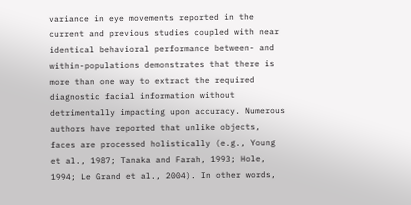variance in eye movements reported in the current and previous studies coupled with near identical behavioral performance between- and within-populations demonstrates that there is more than one way to extract the required diagnostic facial information without detrimentally impacting upon accuracy. Numerous authors have reported that unlike objects, faces are processed holistically (e.g., Young et al., 1987; Tanaka and Farah, 1993; Hole, 1994; Le Grand et al., 2004). In other words,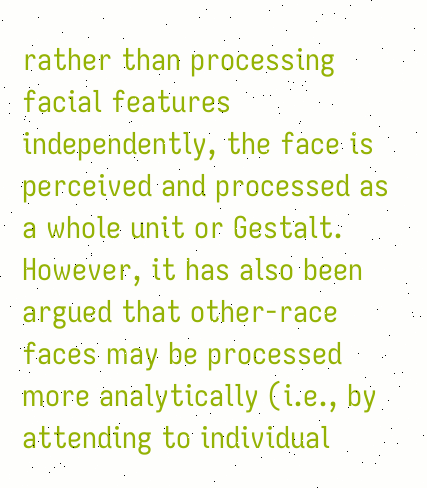rather than processing facial features independently, the face is perceived and processed as a whole unit or Gestalt. However, it has also been argued that other-race faces may be processed more analytically (i.e., by attending to individual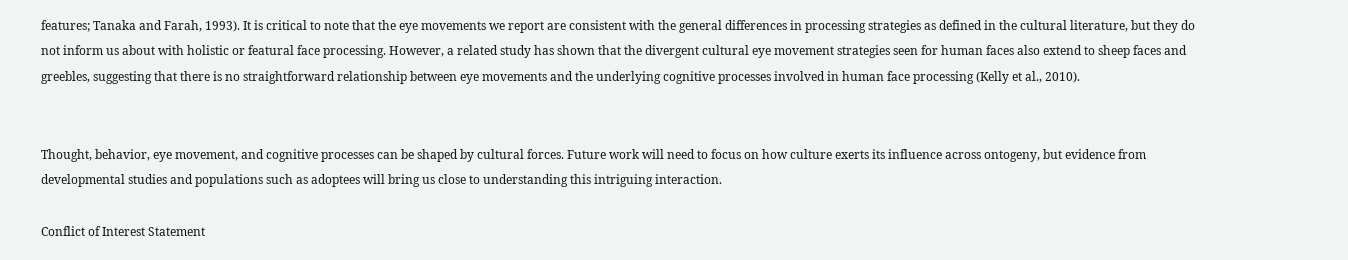features; Tanaka and Farah, 1993). It is critical to note that the eye movements we report are consistent with the general differences in processing strategies as defined in the cultural literature, but they do not inform us about with holistic or featural face processing. However, a related study has shown that the divergent cultural eye movement strategies seen for human faces also extend to sheep faces and greebles, suggesting that there is no straightforward relationship between eye movements and the underlying cognitive processes involved in human face processing (Kelly et al., 2010).


Thought, behavior, eye movement, and cognitive processes can be shaped by cultural forces. Future work will need to focus on how culture exerts its influence across ontogeny, but evidence from developmental studies and populations such as adoptees will bring us close to understanding this intriguing interaction.

Conflict of Interest Statement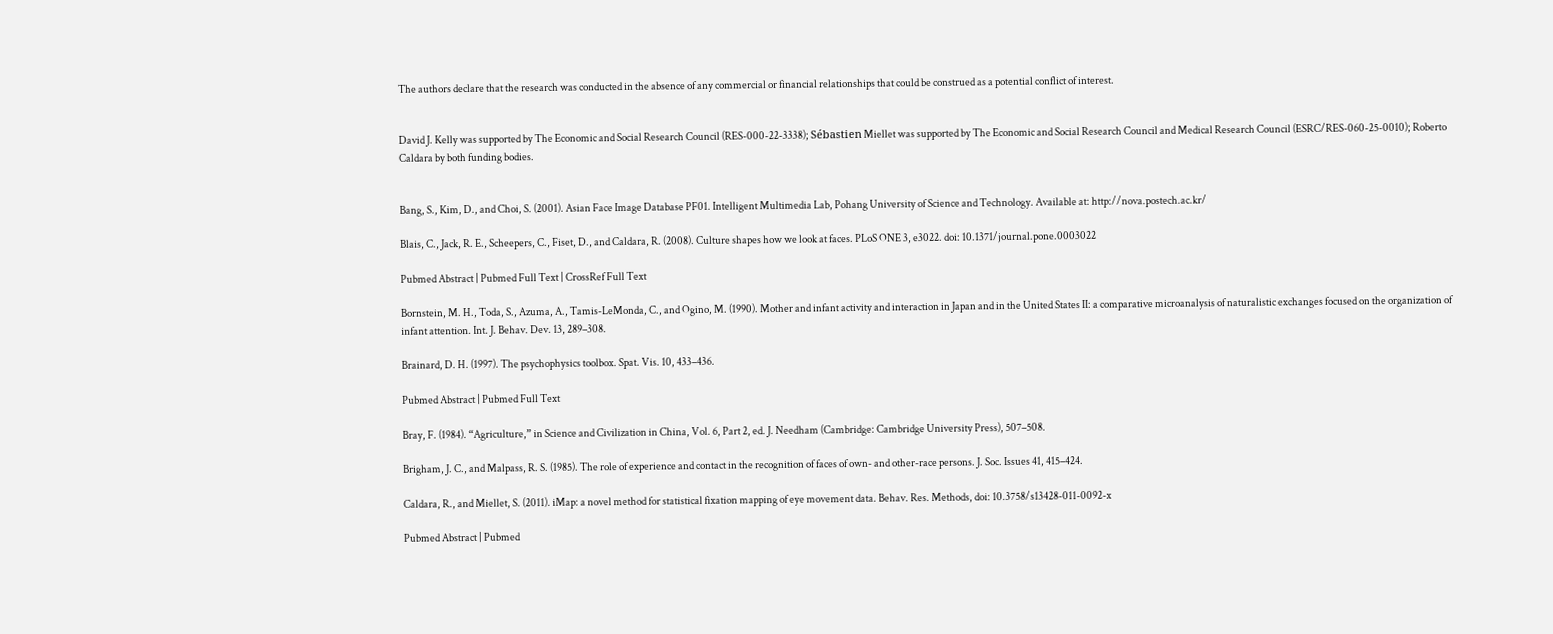The authors declare that the research was conducted in the absence of any commercial or financial relationships that could be construed as a potential conflict of interest.


David J. Kelly was supported by The Economic and Social Research Council (RES-000-22-3338); Sébastien Miellet was supported by The Economic and Social Research Council and Medical Research Council (ESRC/RES-060-25-0010); Roberto Caldara by both funding bodies.


Bang, S., Kim, D., and Choi, S. (2001). Asian Face Image Database PF01. Intelligent Multimedia Lab, Pohang University of Science and Technology. Available at: http://nova.postech.ac.kr/

Blais, C., Jack, R. E., Scheepers, C., Fiset, D., and Caldara, R. (2008). Culture shapes how we look at faces. PLoS ONE 3, e3022. doi: 10.1371/journal.pone.0003022

Pubmed Abstract | Pubmed Full Text | CrossRef Full Text

Bornstein, M. H., Toda, S., Azuma, A., Tamis-LeMonda, C., and Ogino, M. (1990). Mother and infant activity and interaction in Japan and in the United States II: a comparative microanalysis of naturalistic exchanges focused on the organization of infant attention. Int. J. Behav. Dev. 13, 289–308.

Brainard, D. H. (1997). The psychophysics toolbox. Spat. Vis. 10, 433–436.

Pubmed Abstract | Pubmed Full Text

Bray, F. (1984). “Agriculture,” in Science and Civilization in China, Vol. 6, Part 2, ed. J. Needham (Cambridge: Cambridge University Press), 507–508.

Brigham, J. C., and Malpass, R. S. (1985). The role of experience and contact in the recognition of faces of own- and other-race persons. J. Soc. Issues 41, 415–424.

Caldara, R., and Miellet, S. (2011). iMap: a novel method for statistical fixation mapping of eye movement data. Behav. Res. Methods, doi: 10.3758/s13428-011-0092-x

Pubmed Abstract | Pubmed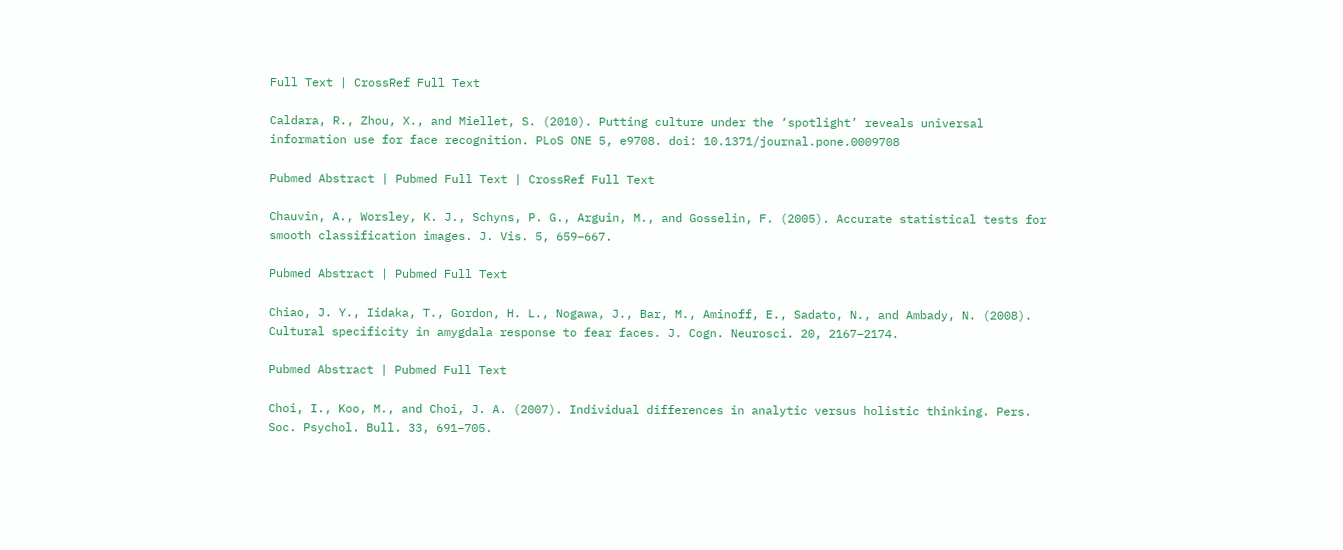Full Text | CrossRef Full Text

Caldara, R., Zhou, X., and Miellet, S. (2010). Putting culture under the ‘spotlight’ reveals universal information use for face recognition. PLoS ONE 5, e9708. doi: 10.1371/journal.pone.0009708

Pubmed Abstract | Pubmed Full Text | CrossRef Full Text

Chauvin, A., Worsley, K. J., Schyns, P. G., Arguin, M., and Gosselin, F. (2005). Accurate statistical tests for smooth classification images. J. Vis. 5, 659–667.

Pubmed Abstract | Pubmed Full Text

Chiao, J. Y., Iidaka, T., Gordon, H. L., Nogawa, J., Bar, M., Aminoff, E., Sadato, N., and Ambady, N. (2008). Cultural specificity in amygdala response to fear faces. J. Cogn. Neurosci. 20, 2167–2174.

Pubmed Abstract | Pubmed Full Text

Choi, I., Koo, M., and Choi, J. A. (2007). Individual differences in analytic versus holistic thinking. Pers. Soc. Psychol. Bull. 33, 691–705.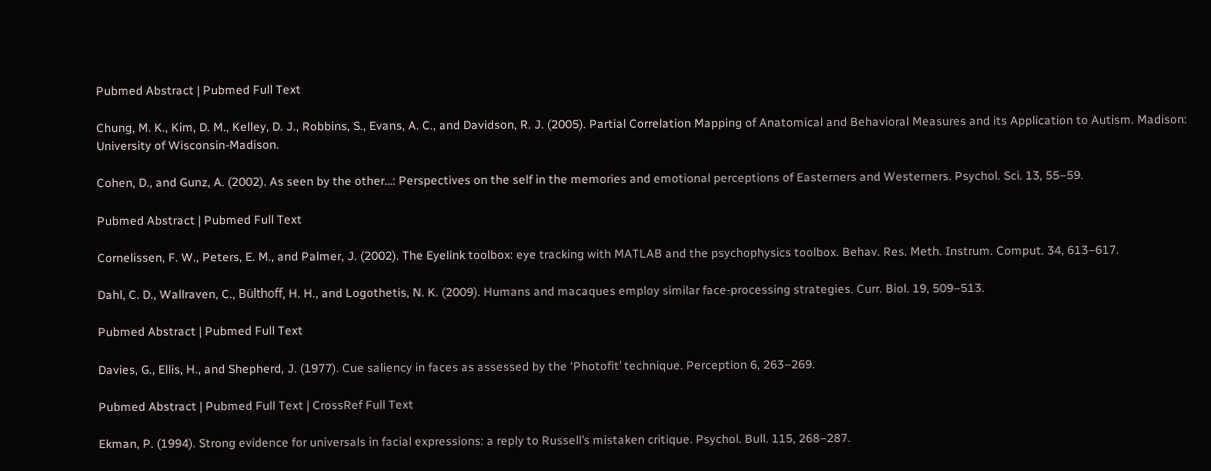Pubmed Abstract | Pubmed Full Text

Chung, M. K., Kim, D. M., Kelley, D. J., Robbins, S., Evans, A. C., and Davidson, R. J. (2005). Partial Correlation Mapping of Anatomical and Behavioral Measures and its Application to Autism. Madison: University of Wisconsin-Madison.

Cohen, D., and Gunz, A. (2002). As seen by the other…: Perspectives on the self in the memories and emotional perceptions of Easterners and Westerners. Psychol. Sci. 13, 55–59.

Pubmed Abstract | Pubmed Full Text

Cornelissen, F. W., Peters, E. M., and Palmer, J. (2002). The Eyelink toolbox: eye tracking with MATLAB and the psychophysics toolbox. Behav. Res. Meth. Instrum. Comput. 34, 613–617.

Dahl, C. D., Wallraven, C., Bülthoff, H. H., and Logothetis, N. K. (2009). Humans and macaques employ similar face-processing strategies. Curr. Biol. 19, 509–513.

Pubmed Abstract | Pubmed Full Text

Davies, G., Ellis, H., and Shepherd, J. (1977). Cue saliency in faces as assessed by the ‘Photofit’ technique. Perception 6, 263–269.

Pubmed Abstract | Pubmed Full Text | CrossRef Full Text

Ekman, P. (1994). Strong evidence for universals in facial expressions: a reply to Russell’s mistaken critique. Psychol. Bull. 115, 268–287.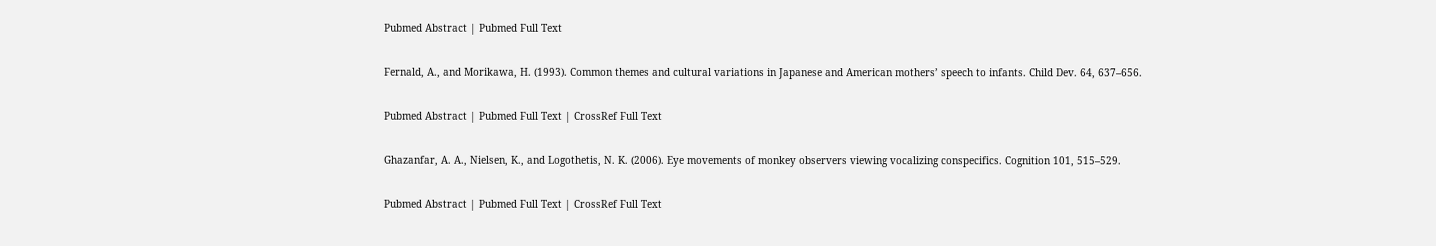Pubmed Abstract | Pubmed Full Text

Fernald, A., and Morikawa, H. (1993). Common themes and cultural variations in Japanese and American mothers’ speech to infants. Child Dev. 64, 637–656.

Pubmed Abstract | Pubmed Full Text | CrossRef Full Text

Ghazanfar, A. A., Nielsen, K., and Logothetis, N. K. (2006). Eye movements of monkey observers viewing vocalizing conspecifics. Cognition 101, 515–529.

Pubmed Abstract | Pubmed Full Text | CrossRef Full Text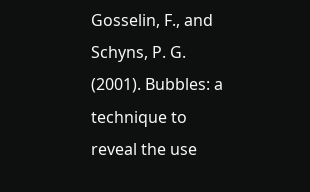Gosselin, F., and Schyns, P. G. (2001). Bubbles: a technique to reveal the use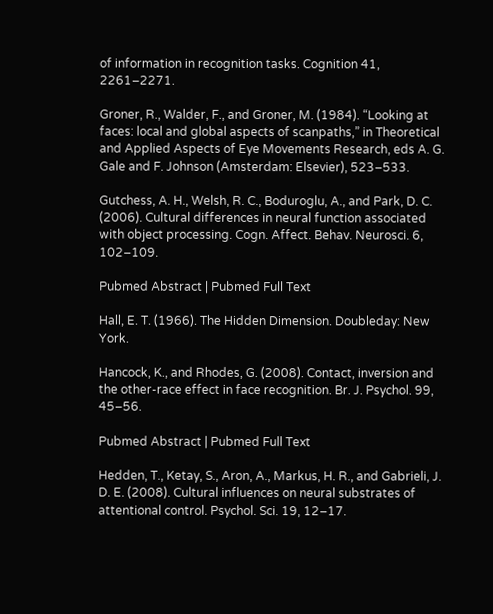of information in recognition tasks. Cognition 41, 2261–2271.

Groner, R., Walder, F., and Groner, M. (1984). “Looking at faces: local and global aspects of scanpaths,” in Theoretical and Applied Aspects of Eye Movements Research, eds A. G. Gale and F. Johnson (Amsterdam: Elsevier), 523–533.

Gutchess, A. H., Welsh, R. C., Boduroglu, A., and Park, D. C. (2006). Cultural differences in neural function associated with object processing. Cogn. Affect. Behav. Neurosci. 6, 102–109.

Pubmed Abstract | Pubmed Full Text

Hall, E. T. (1966). The Hidden Dimension. Doubleday: New York.

Hancock, K., and Rhodes, G. (2008). Contact, inversion and the other-race effect in face recognition. Br. J. Psychol. 99, 45–56.

Pubmed Abstract | Pubmed Full Text

Hedden, T., Ketay, S., Aron, A., Markus, H. R., and Gabrieli, J. D. E. (2008). Cultural influences on neural substrates of attentional control. Psychol. Sci. 19, 12–17.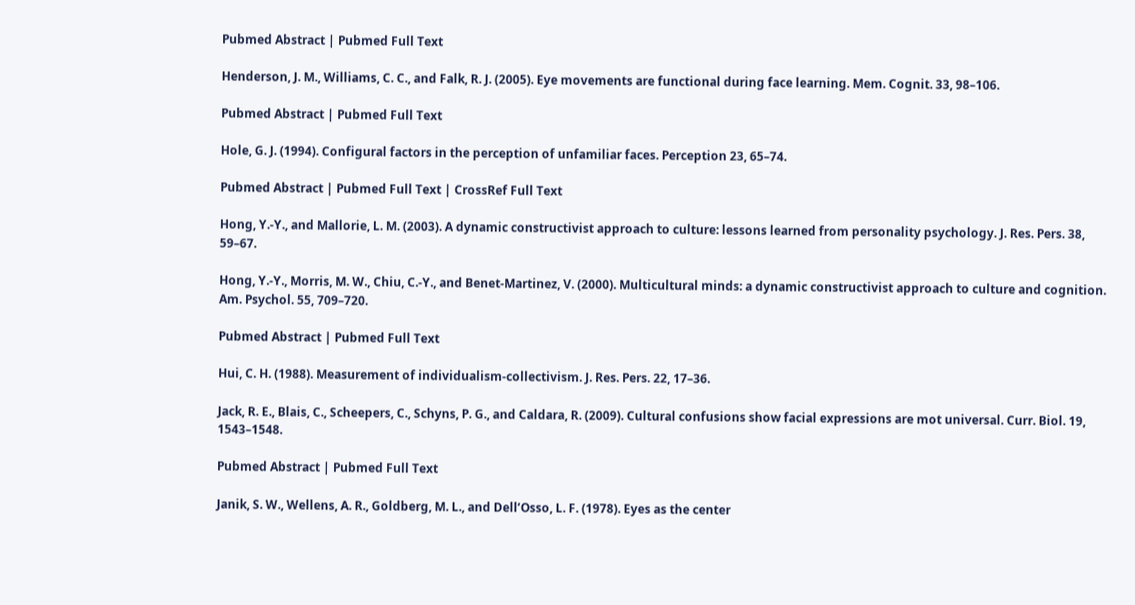Pubmed Abstract | Pubmed Full Text

Henderson, J. M., Williams, C. C., and Falk, R. J. (2005). Eye movements are functional during face learning. Mem. Cognit. 33, 98–106.

Pubmed Abstract | Pubmed Full Text

Hole, G. J. (1994). Configural factors in the perception of unfamiliar faces. Perception 23, 65–74.

Pubmed Abstract | Pubmed Full Text | CrossRef Full Text

Hong, Y.-Y., and Mallorie, L. M. (2003). A dynamic constructivist approach to culture: lessons learned from personality psychology. J. Res. Pers. 38, 59–67.

Hong, Y.-Y., Morris, M. W., Chiu, C.-Y., and Benet-Martinez, V. (2000). Multicultural minds: a dynamic constructivist approach to culture and cognition. Am. Psychol. 55, 709–720.

Pubmed Abstract | Pubmed Full Text

Hui, C. H. (1988). Measurement of individualism-collectivism. J. Res. Pers. 22, 17–36.

Jack, R. E., Blais, C., Scheepers, C., Schyns, P. G., and Caldara, R. (2009). Cultural confusions show facial expressions are mot universal. Curr. Biol. 19, 1543–1548.

Pubmed Abstract | Pubmed Full Text

Janik, S. W., Wellens, A. R., Goldberg, M. L., and Dell’Osso, L. F. (1978). Eyes as the center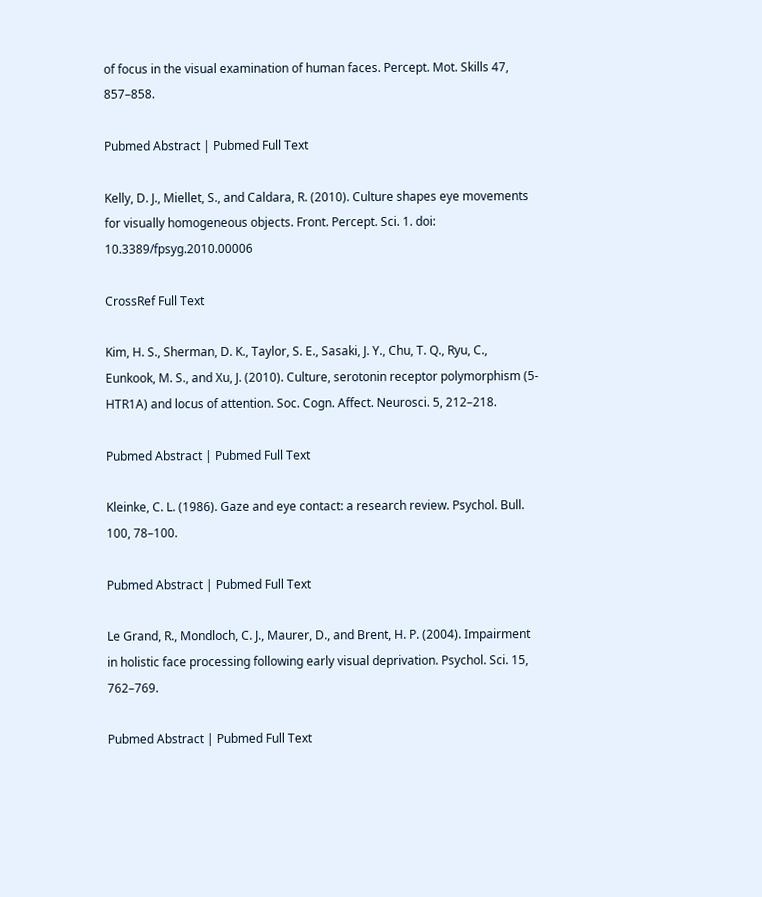of focus in the visual examination of human faces. Percept. Mot. Skills 47, 857–858.

Pubmed Abstract | Pubmed Full Text

Kelly, D. J., Miellet, S., and Caldara, R. (2010). Culture shapes eye movements for visually homogeneous objects. Front. Percept. Sci. 1. doi: 10.3389/fpsyg.2010.00006

CrossRef Full Text

Kim, H. S., Sherman, D. K., Taylor, S. E., Sasaki, J. Y., Chu, T. Q., Ryu, C., Eunkook, M. S., and Xu, J. (2010). Culture, serotonin receptor polymorphism (5-HTR1A) and locus of attention. Soc. Cogn. Affect. Neurosci. 5, 212–218.

Pubmed Abstract | Pubmed Full Text

Kleinke, C. L. (1986). Gaze and eye contact: a research review. Psychol. Bull. 100, 78–100.

Pubmed Abstract | Pubmed Full Text

Le Grand, R., Mondloch, C. J., Maurer, D., and Brent, H. P. (2004). Impairment in holistic face processing following early visual deprivation. Psychol. Sci. 15, 762–769.

Pubmed Abstract | Pubmed Full Text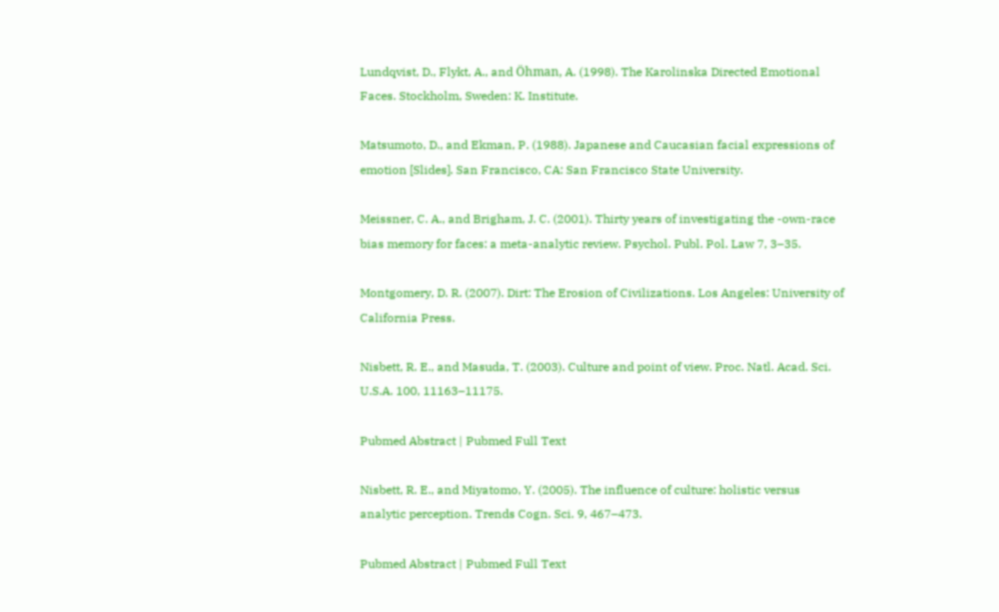Lundqvist, D., Flykt, A., and Öhman, A. (1998). The Karolinska Directed Emotional Faces. Stockholm, Sweden: K. Institute.

Matsumoto, D., and Ekman, P. (1988). Japanese and Caucasian facial expressions of emotion [Slides]. San Francisco, CA: San Francisco State University.

Meissner, C. A., and Brigham, J. C. (2001). Thirty years of investigating the -own-race bias memory for faces: a meta-analytic review. Psychol. Publ. Pol. Law 7, 3–35.

Montgomery, D. R. (2007). Dirt: The Erosion of Civilizations. Los Angeles: University of California Press.

Nisbett, R. E., and Masuda, T. (2003). Culture and point of view. Proc. Natl. Acad. Sci. U.S.A. 100, 11163–11175.

Pubmed Abstract | Pubmed Full Text

Nisbett, R. E., and Miyatomo, Y. (2005). The influence of culture: holistic versus analytic perception. Trends Cogn. Sci. 9, 467–473.

Pubmed Abstract | Pubmed Full Text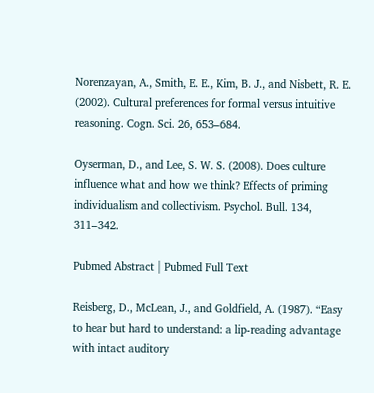Norenzayan, A., Smith, E. E., Kim, B. J., and Nisbett, R. E. (2002). Cultural preferences for formal versus intuitive reasoning. Cogn. Sci. 26, 653–684.

Oyserman, D., and Lee, S. W. S. (2008). Does culture influence what and how we think? Effects of priming individualism and collectivism. Psychol. Bull. 134, 311–342.

Pubmed Abstract | Pubmed Full Text

Reisberg, D., McLean, J., and Goldfield, A. (1987). “Easy to hear but hard to understand: a lip-reading advantage with intact auditory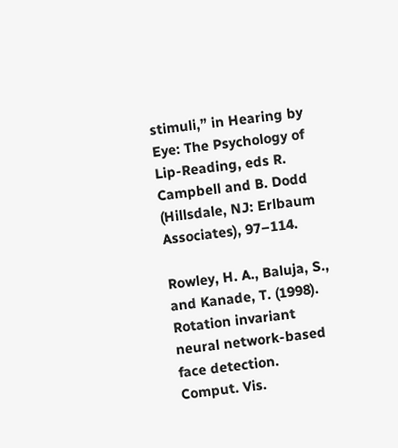stimuli,” in Hearing by Eye: The Psychology of Lip-Reading, eds R. Campbell and B. Dodd (Hillsdale, NJ: Erlbaum Associates), 97–114.

Rowley, H. A., Baluja, S., and Kanade, T. (1998). Rotation invariant neural network-based face detection. Comput. Vis.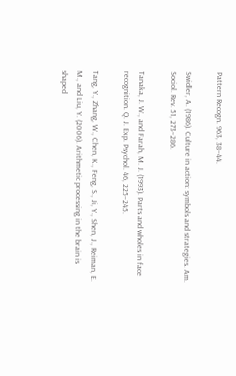Pattern Recogn. 963, 38–44.

Swidler, A. (1986). Culture in action: symbols and strategies. Am. Sociol. Rev. 51, 273–286.

Tanaka, J. W., and Farah, M. J. (1993). Parts and wholes in face recognition. Q. J. Exp. Psychol. 46, 225–245.

Tang, Y., Zhang, W., Chen, K., Feng, S., Ji, Y., Shen, J., Reiman, E. M., and Liu, Y. (2006). Arithmetic processing in the brain is shaped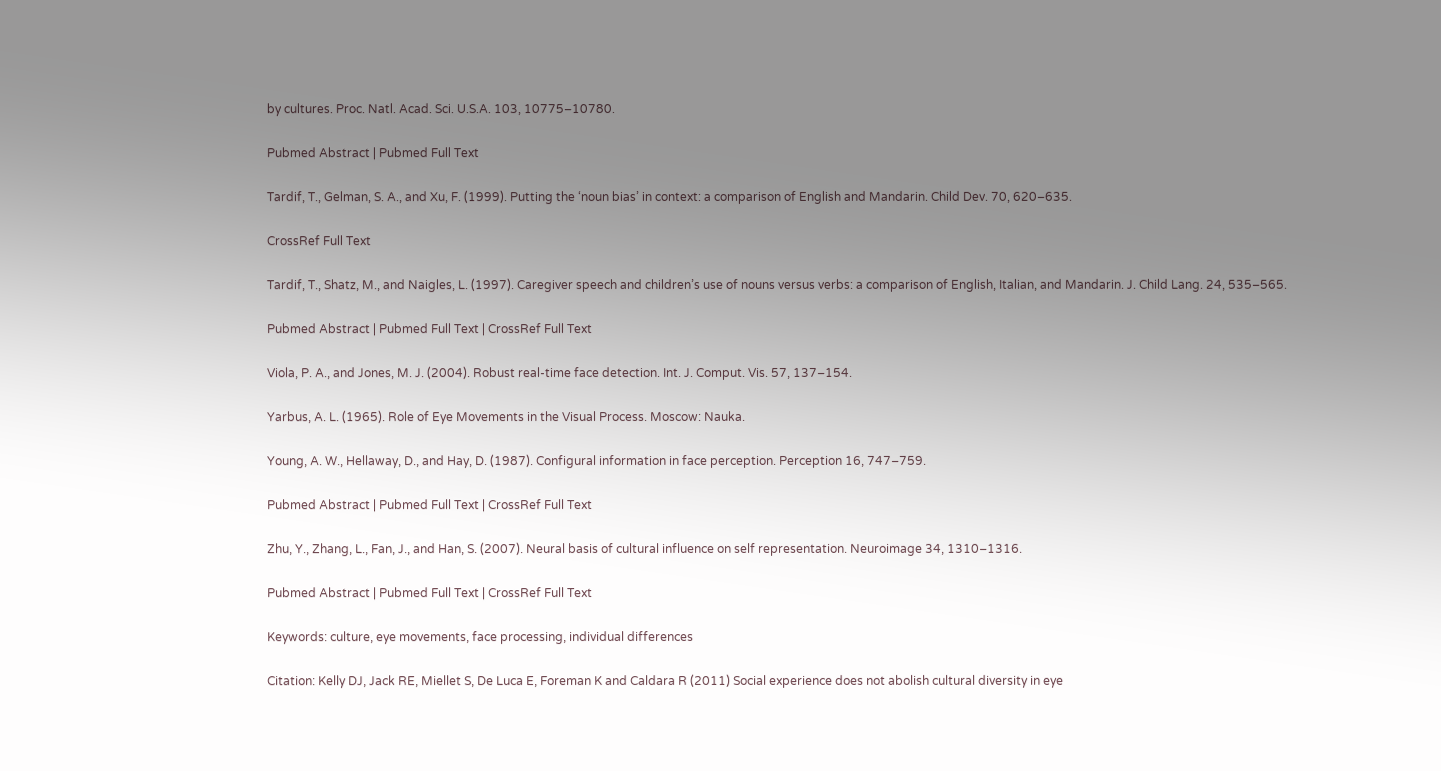by cultures. Proc. Natl. Acad. Sci. U.S.A. 103, 10775–10780.

Pubmed Abstract | Pubmed Full Text

Tardif, T., Gelman, S. A., and Xu, F. (1999). Putting the ‘noun bias’ in context: a comparison of English and Mandarin. Child Dev. 70, 620–635.

CrossRef Full Text

Tardif, T., Shatz, M., and Naigles, L. (1997). Caregiver speech and children’s use of nouns versus verbs: a comparison of English, Italian, and Mandarin. J. Child Lang. 24, 535–565.

Pubmed Abstract | Pubmed Full Text | CrossRef Full Text

Viola, P. A., and Jones, M. J. (2004). Robust real-time face detection. Int. J. Comput. Vis. 57, 137–154.

Yarbus, A. L. (1965). Role of Eye Movements in the Visual Process. Moscow: Nauka.

Young, A. W., Hellaway, D., and Hay, D. (1987). Configural information in face perception. Perception 16, 747–759.

Pubmed Abstract | Pubmed Full Text | CrossRef Full Text

Zhu, Y., Zhang, L., Fan, J., and Han, S. (2007). Neural basis of cultural influence on self representation. Neuroimage 34, 1310–1316.

Pubmed Abstract | Pubmed Full Text | CrossRef Full Text

Keywords: culture, eye movements, face processing, individual differences

Citation: Kelly DJ, Jack RE, Miellet S, De Luca E, Foreman K and Caldara R (2011) Social experience does not abolish cultural diversity in eye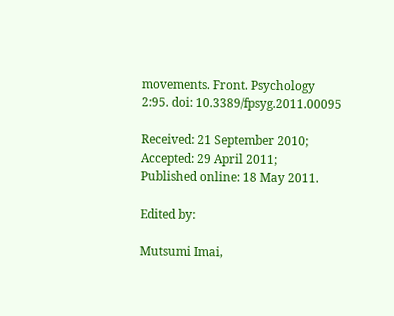movements. Front. Psychology 2:95. doi: 10.3389/fpsyg.2011.00095

Received: 21 September 2010; Accepted: 29 April 2011;
Published online: 18 May 2011.

Edited by:

Mutsumi Imai,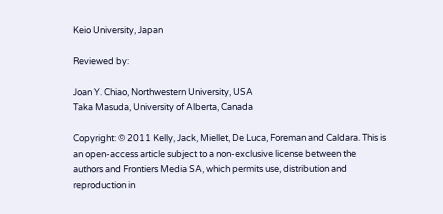Keio University, Japan

Reviewed by:

Joan Y. Chiao, Northwestern University, USA
Taka Masuda, University of Alberta, Canada

Copyright: © 2011 Kelly, Jack, Miellet, De Luca, Foreman and Caldara. This is an open-access article subject to a non-exclusive license between the authors and Frontiers Media SA, which permits use, distribution and reproduction in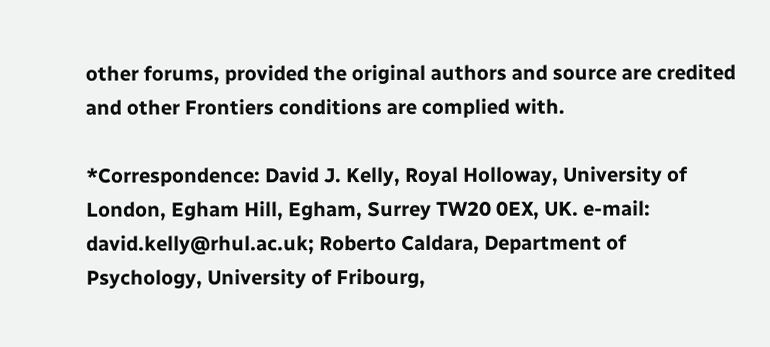other forums, provided the original authors and source are credited and other Frontiers conditions are complied with.

*Correspondence: David J. Kelly, Royal Holloway, University of London, Egham Hill, Egham, Surrey TW20 0EX, UK. e-mail: david.kelly@rhul.ac.uk; Roberto Caldara, Department of Psychology, University of Fribourg,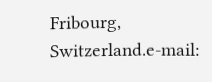Fribourg, Switzerland.e-mail: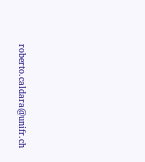roberto.caldara@unifr.ch